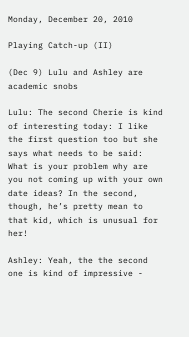Monday, December 20, 2010

Playing Catch-up (II)

(Dec 9) Lulu and Ashley are academic snobs

Lulu: The second Cherie is kind of interesting today: I like the first question too but she says what needs to be said: What is your problem why are you not coming up with your own date ideas? In the second, though, he’s pretty mean to that kid, which is unusual for her!

Ashley: Yeah, the the second one is kind of impressive -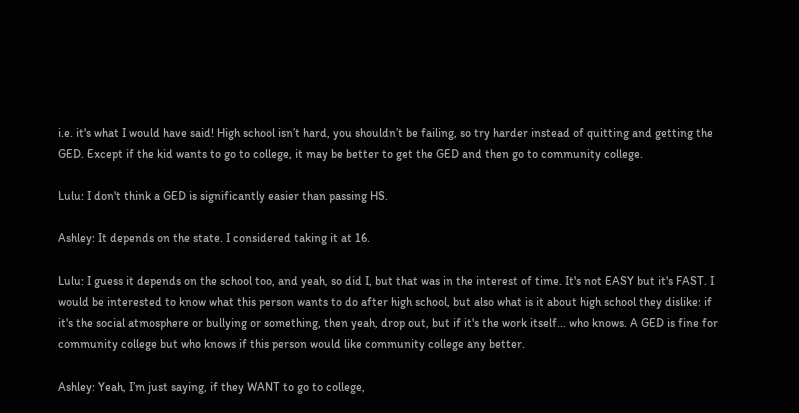i.e. it's what I would have said! High school isn’t hard, you shouldn’t be failing, so try harder instead of quitting and getting the GED. Except if the kid wants to go to college, it may be better to get the GED and then go to community college.

Lulu: I don't think a GED is significantly easier than passing HS.

Ashley: It depends on the state. I considered taking it at 16.

Lulu: I guess it depends on the school too, and yeah, so did I, but that was in the interest of time. It's not EASY but it's FAST. I would be interested to know what this person wants to do after high school, but also what is it about high school they dislike: if it's the social atmosphere or bullying or something, then yeah, drop out, but if it's the work itself... who knows. A GED is fine for community college but who knows if this person would like community college any better.

Ashley: Yeah, I’m just saying, if they WANT to go to college,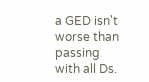a GED isn't worse than passing with all Ds.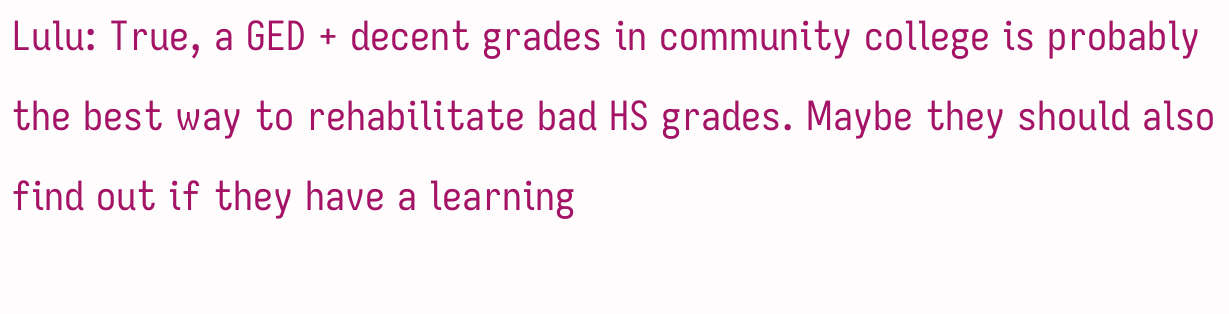Lulu: True, a GED + decent grades in community college is probably the best way to rehabilitate bad HS grades. Maybe they should also find out if they have a learning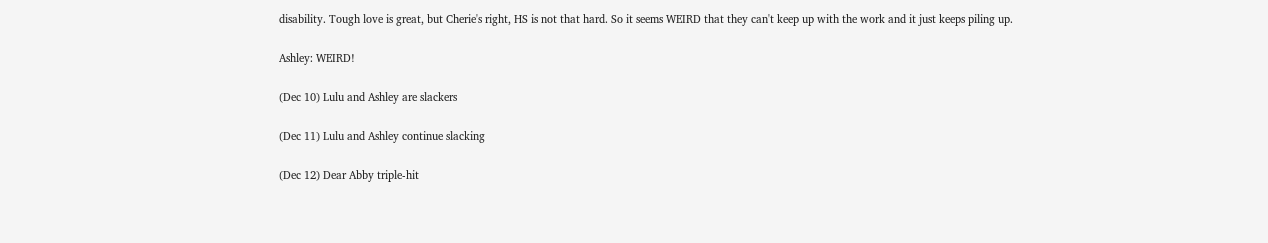disability. Tough love is great, but Cherie's right, HS is not that hard. So it seems WEIRD that they can't keep up with the work and it just keeps piling up.

Ashley: WEIRD!

(Dec 10) Lulu and Ashley are slackers

(Dec 11) Lulu and Ashley continue slacking

(Dec 12) Dear Abby triple-hit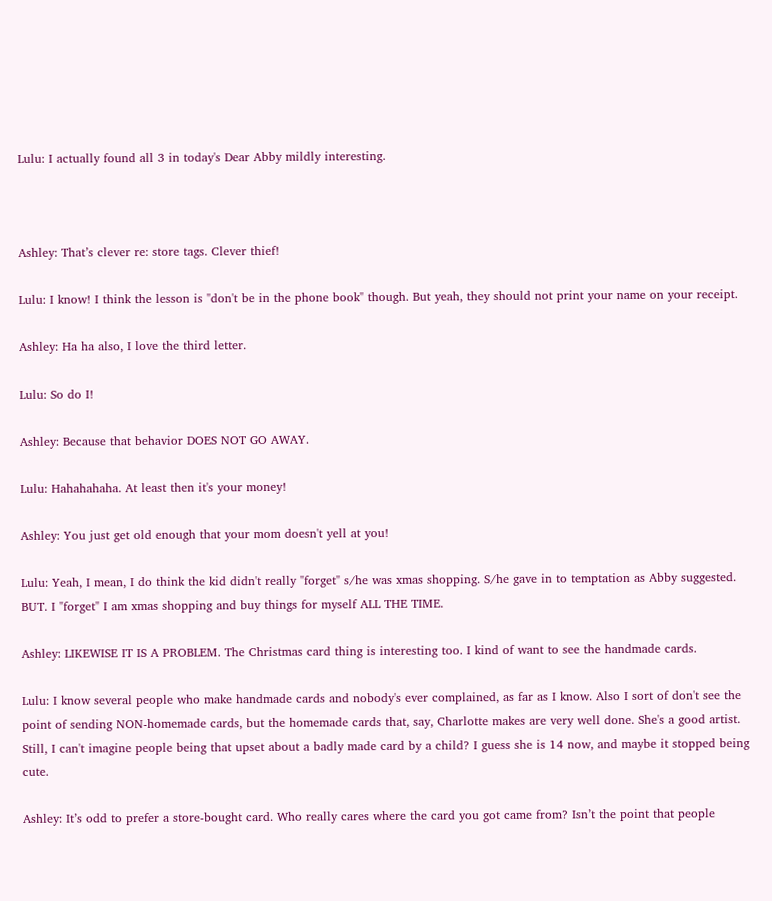Lulu: I actually found all 3 in today's Dear Abby mildly interesting.



Ashley: That’s clever re: store tags. Clever thief!

Lulu: I know! I think the lesson is "don't be in the phone book" though. But yeah, they should not print your name on your receipt.

Ashley: Ha ha also, I love the third letter.

Lulu: So do I!

Ashley: Because that behavior DOES NOT GO AWAY.

Lulu: Hahahahaha. At least then it's your money!

Ashley: You just get old enough that your mom doesn't yell at you!

Lulu: Yeah, I mean, I do think the kid didn't really "forget" s/he was xmas shopping. S/he gave in to temptation as Abby suggested. BUT. I "forget" I am xmas shopping and buy things for myself ALL THE TIME.

Ashley: LIKEWISE IT IS A PROBLEM. The Christmas card thing is interesting too. I kind of want to see the handmade cards.

Lulu: I know several people who make handmade cards and nobody's ever complained, as far as I know. Also I sort of don't see the point of sending NON-homemade cards, but the homemade cards that, say, Charlotte makes are very well done. She's a good artist. Still, I can't imagine people being that upset about a badly made card by a child? I guess she is 14 now, and maybe it stopped being cute.

Ashley: It’s odd to prefer a store-bought card. Who really cares where the card you got came from? Isn’t the point that people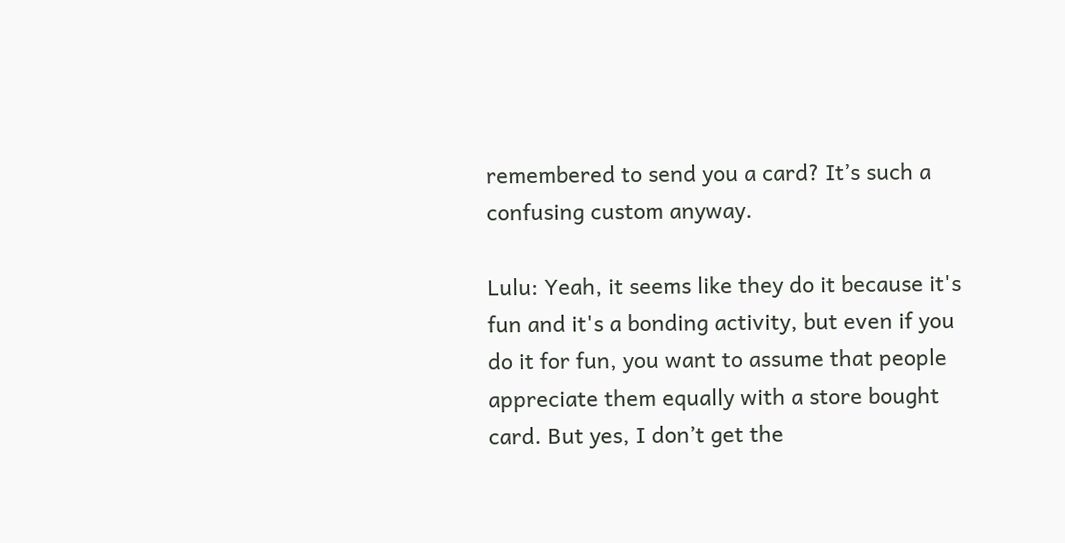remembered to send you a card? It’s such a confusing custom anyway.

Lulu: Yeah, it seems like they do it because it's fun and it's a bonding activity, but even if you do it for fun, you want to assume that people appreciate them equally with a store bought card. But yes, I don’t get the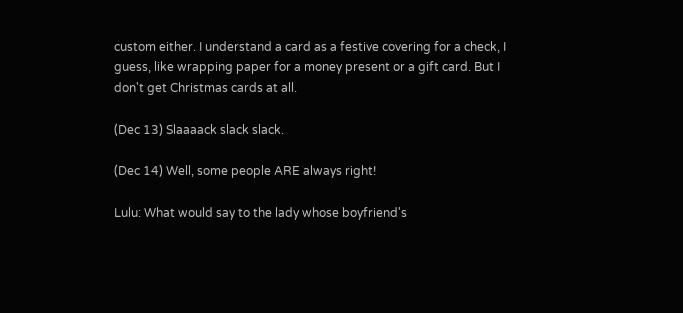custom either. I understand a card as a festive covering for a check, I guess, like wrapping paper for a money present or a gift card. But I don't get Christmas cards at all.

(Dec 13) Slaaaack slack slack.

(Dec 14) Well, some people ARE always right!

Lulu: What would say to the lady whose boyfriend's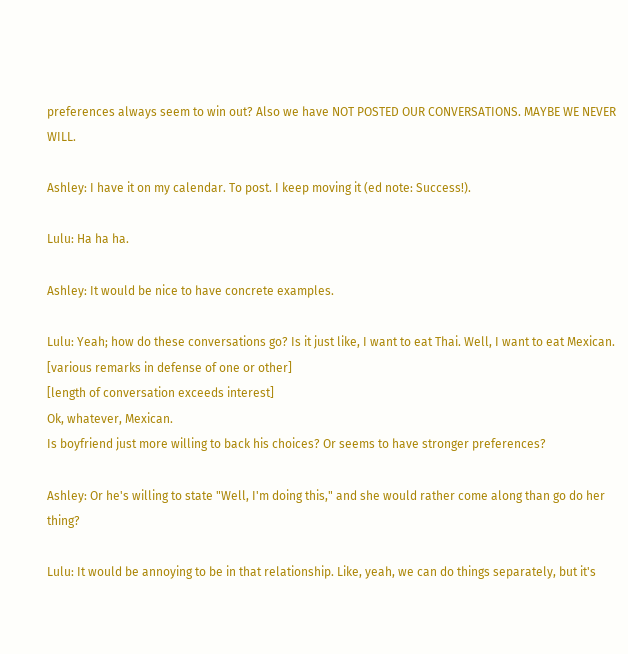preferences always seem to win out? Also we have NOT POSTED OUR CONVERSATIONS. MAYBE WE NEVER WILL.

Ashley: I have it on my calendar. To post. I keep moving it (ed note: Success!).

Lulu: Ha ha ha.

Ashley: It would be nice to have concrete examples.

Lulu: Yeah; how do these conversations go? Is it just like, I want to eat Thai. Well, I want to eat Mexican.
[various remarks in defense of one or other]
[length of conversation exceeds interest]
Ok, whatever, Mexican.
Is boyfriend just more willing to back his choices? Or seems to have stronger preferences?

Ashley: Or he's willing to state "Well, I'm doing this," and she would rather come along than go do her thing?

Lulu: It would be annoying to be in that relationship. Like, yeah, we can do things separately, but it's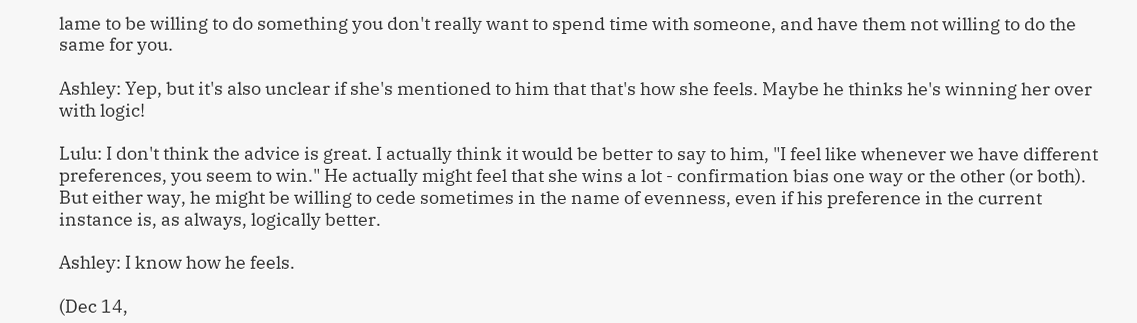lame to be willing to do something you don't really want to spend time with someone, and have them not willing to do the same for you.

Ashley: Yep, but it's also unclear if she's mentioned to him that that's how she feels. Maybe he thinks he's winning her over with logic!

Lulu: I don't think the advice is great. I actually think it would be better to say to him, "I feel like whenever we have different preferences, you seem to win." He actually might feel that she wins a lot - confirmation bias one way or the other (or both). But either way, he might be willing to cede sometimes in the name of evenness, even if his preference in the current instance is, as always, logically better.

Ashley: I know how he feels.

(Dec 14,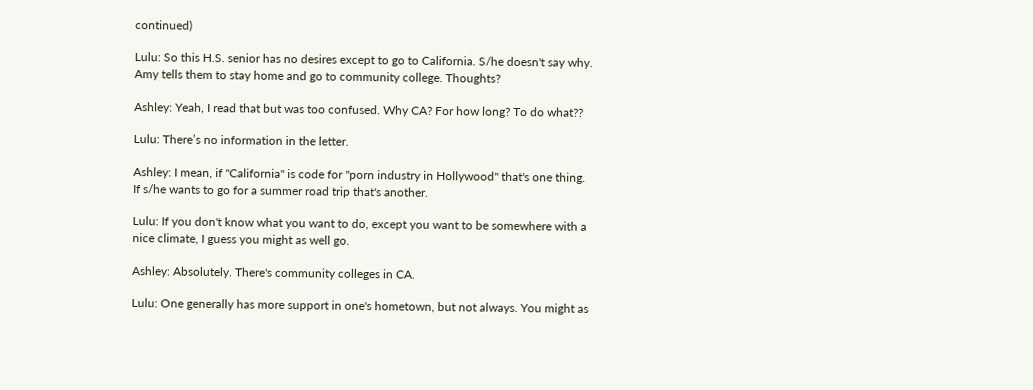continued)

Lulu: So this H.S. senior has no desires except to go to California. S/he doesn't say why. Amy tells them to stay home and go to community college. Thoughts?

Ashley: Yeah, I read that but was too confused. Why CA? For how long? To do what??

Lulu: There’s no information in the letter.

Ashley: I mean, if "California" is code for "porn industry in Hollywood" that's one thing. If s/he wants to go for a summer road trip that's another.

Lulu: If you don't know what you want to do, except you want to be somewhere with a nice climate, I guess you might as well go.

Ashley: Absolutely. There's community colleges in CA.

Lulu: One generally has more support in one's hometown, but not always. You might as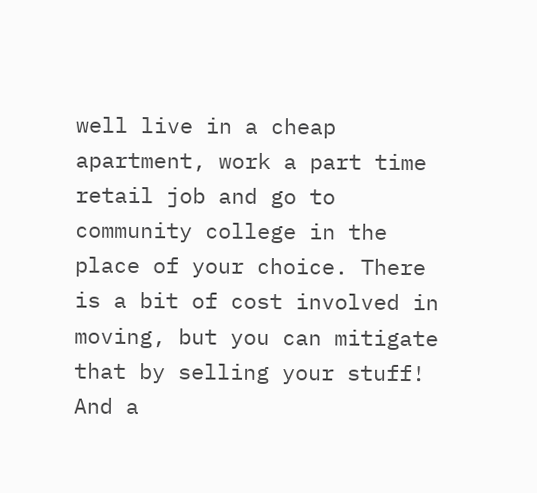well live in a cheap apartment, work a part time retail job and go to community college in the place of your choice. There is a bit of cost involved in moving, but you can mitigate that by selling your stuff! And a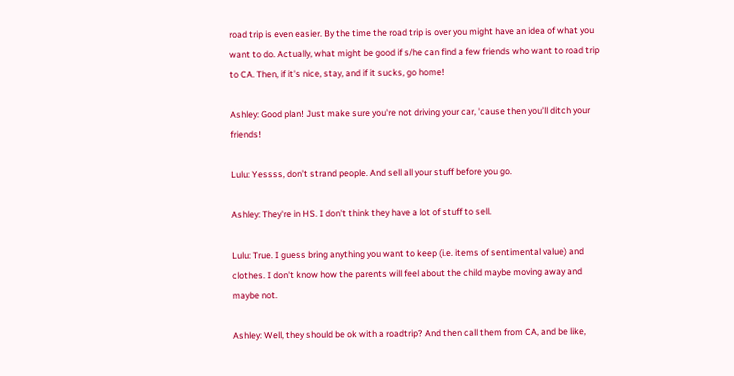road trip is even easier. By the time the road trip is over you might have an idea of what you want to do. Actually, what might be good if s/he can find a few friends who want to road trip to CA. Then, if it's nice, stay, and if it sucks, go home!

Ashley: Good plan! Just make sure you're not driving your car, 'cause then you’ll ditch your friends!

Lulu: Yessss, don’t strand people. And sell all your stuff before you go.

Ashley: They're in HS. I don't think they have a lot of stuff to sell.

Lulu: True. I guess bring anything you want to keep (i.e. items of sentimental value) and clothes. I don't know how the parents will feel about the child maybe moving away and maybe not.

Ashley: Well, they should be ok with a roadtrip? And then call them from CA, and be like,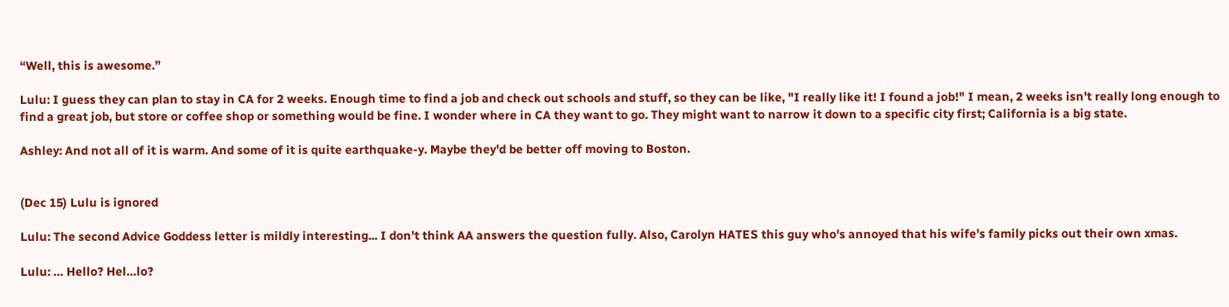“Well, this is awesome.”

Lulu: I guess they can plan to stay in CA for 2 weeks. Enough time to find a job and check out schools and stuff, so they can be like, "I really like it! I found a job!" I mean, 2 weeks isn't really long enough to find a great job, but store or coffee shop or something would be fine. I wonder where in CA they want to go. They might want to narrow it down to a specific city first; California is a big state.

Ashley: And not all of it is warm. And some of it is quite earthquake-y. Maybe they'd be better off moving to Boston.


(Dec 15) Lulu is ignored

Lulu: The second Advice Goddess letter is mildly interesting... I don't think AA answers the question fully. Also, Carolyn HATES this guy who's annoyed that his wife's family picks out their own xmas.

Lulu: … Hello? Hel…lo?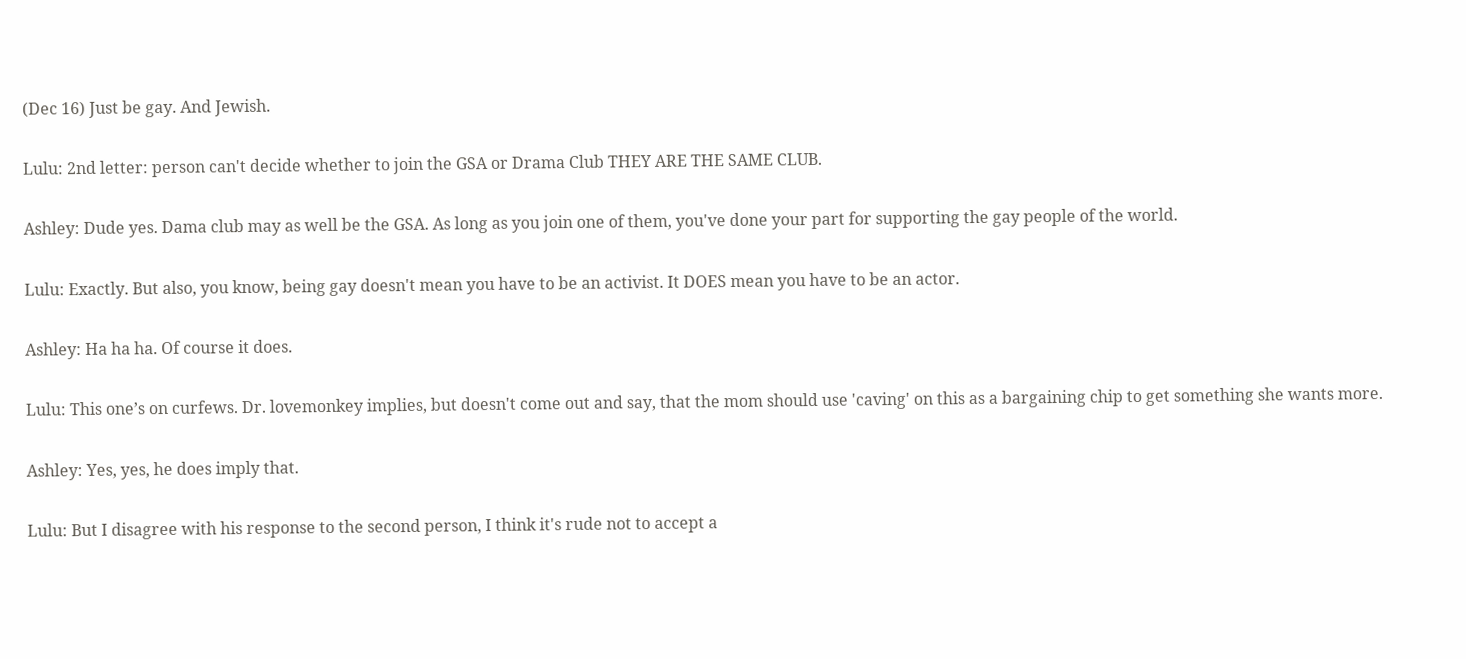(Dec 16) Just be gay. And Jewish.

Lulu: 2nd letter: person can't decide whether to join the GSA or Drama Club THEY ARE THE SAME CLUB.

Ashley: Dude yes. Dama club may as well be the GSA. As long as you join one of them, you've done your part for supporting the gay people of the world.

Lulu: Exactly. But also, you know, being gay doesn't mean you have to be an activist. It DOES mean you have to be an actor.

Ashley: Ha ha ha. Of course it does.

Lulu: This one’s on curfews. Dr. lovemonkey implies, but doesn't come out and say, that the mom should use 'caving' on this as a bargaining chip to get something she wants more.

Ashley: Yes, yes, he does imply that.

Lulu: But I disagree with his response to the second person, I think it's rude not to accept a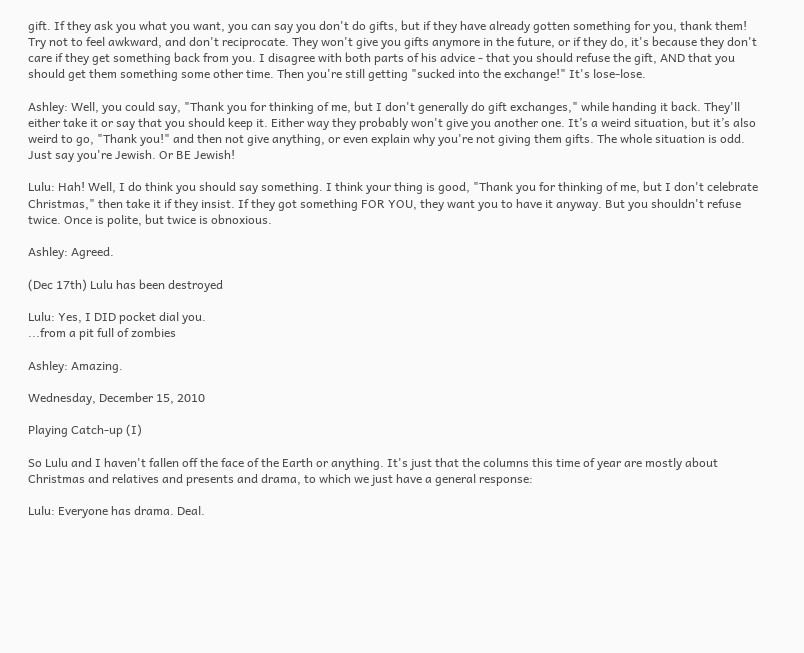gift. If they ask you what you want, you can say you don't do gifts, but if they have already gotten something for you, thank them! Try not to feel awkward, and don't reciprocate. They won't give you gifts anymore in the future, or if they do, it's because they don't care if they get something back from you. I disagree with both parts of his advice - that you should refuse the gift, AND that you should get them something some other time. Then you're still getting "sucked into the exchange!" It's lose-lose.

Ashley: Well, you could say, "Thank you for thinking of me, but I don't generally do gift exchanges," while handing it back. They'll either take it or say that you should keep it. Either way they probably won't give you another one. It’s a weird situation, but it’s also weird to go, "Thank you!" and then not give anything, or even explain why you're not giving them gifts. The whole situation is odd. Just say you're Jewish. Or BE Jewish!

Lulu: Hah! Well, I do think you should say something. I think your thing is good, "Thank you for thinking of me, but I don't celebrate Christmas," then take it if they insist. If they got something FOR YOU, they want you to have it anyway. But you shouldn't refuse twice. Once is polite, but twice is obnoxious.

Ashley: Agreed.

(Dec 17th) Lulu has been destroyed

Lulu: Yes, I DID pocket dial you.
...from a pit full of zombies

Ashley: Amazing.

Wednesday, December 15, 2010

Playing Catch-up (I)

So Lulu and I haven't fallen off the face of the Earth or anything. It's just that the columns this time of year are mostly about Christmas and relatives and presents and drama, to which we just have a general response:

Lulu: Everyone has drama. Deal.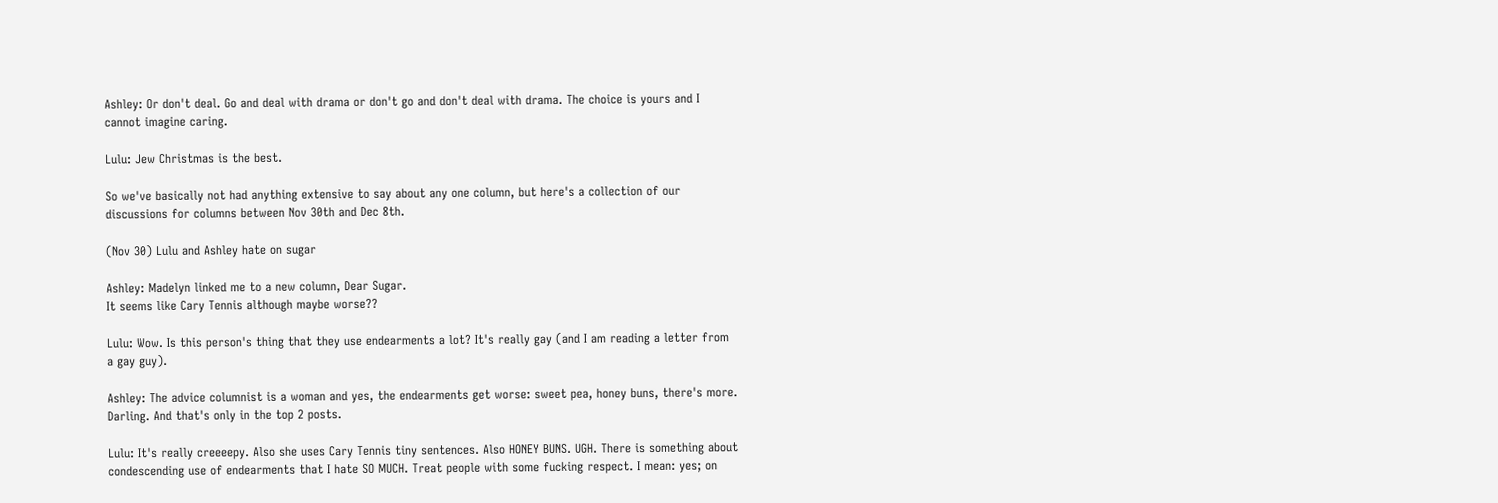Ashley: Or don't deal. Go and deal with drama or don't go and don't deal with drama. The choice is yours and I cannot imagine caring.

Lulu: Jew Christmas is the best.

So we've basically not had anything extensive to say about any one column, but here's a collection of our discussions for columns between Nov 30th and Dec 8th.

(Nov 30) Lulu and Ashley hate on sugar

Ashley: Madelyn linked me to a new column, Dear Sugar.
It seems like Cary Tennis although maybe worse??

Lulu: Wow. Is this person's thing that they use endearments a lot? It's really gay (and I am reading a letter from a gay guy).

Ashley: The advice columnist is a woman and yes, the endearments get worse: sweet pea, honey buns, there's more. Darling. And that's only in the top 2 posts.

Lulu: It's really creeeepy. Also she uses Cary Tennis tiny sentences. Also HONEY BUNS. UGH. There is something about condescending use of endearments that I hate SO MUCH. Treat people with some fucking respect. I mean: yes; on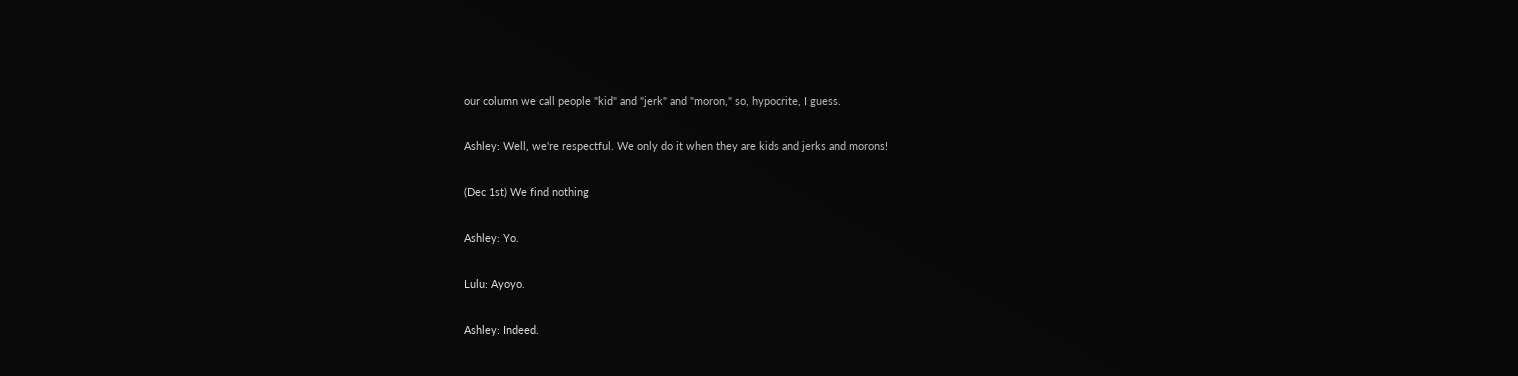our column we call people "kid" and "jerk" and "moron," so, hypocrite, I guess.

Ashley: Well, we're respectful. We only do it when they are kids and jerks and morons!

(Dec 1st) We find nothing

Ashley: Yo.

Lulu: Ayoyo.

Ashley: Indeed.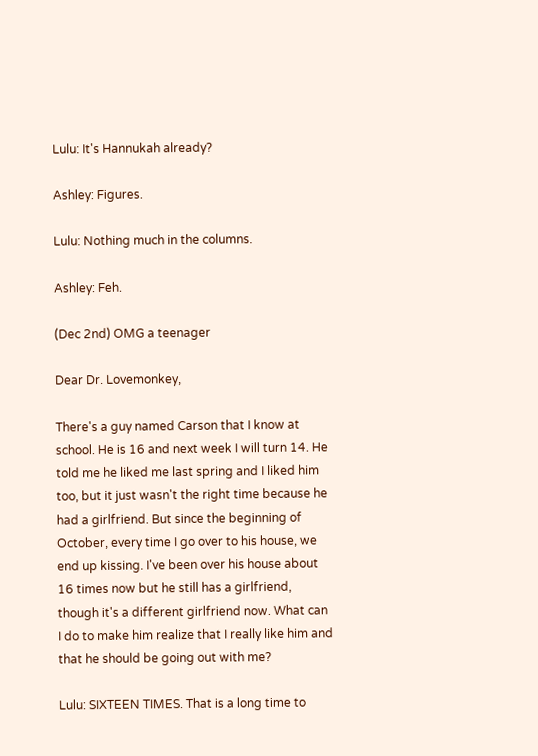Lulu: It's Hannukah already?

Ashley: Figures.

Lulu: Nothing much in the columns.

Ashley: Feh.

(Dec 2nd) OMG a teenager

Dear Dr. Lovemonkey,

There's a guy named Carson that I know at school. He is 16 and next week I will turn 14. He told me he liked me last spring and I liked him too, but it just wasn't the right time because he had a girlfriend. But since the beginning of October, every time I go over to his house, we end up kissing. I've been over his house about 16 times now but he still has a girlfriend, though it's a different girlfriend now. What can I do to make him realize that I really like him and that he should be going out with me?

Lulu: SIXTEEN TIMES. That is a long time to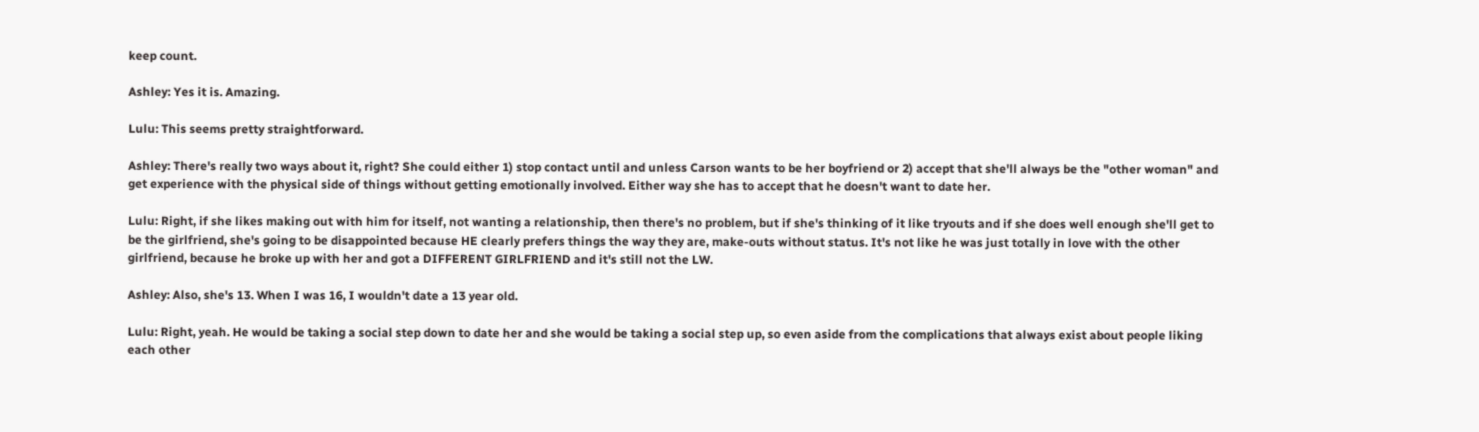keep count.

Ashley: Yes it is. Amazing.

Lulu: This seems pretty straightforward.

Ashley: There's really two ways about it, right? She could either 1) stop contact until and unless Carson wants to be her boyfriend or 2) accept that she'll always be the "other woman" and get experience with the physical side of things without getting emotionally involved. Either way she has to accept that he doesn't want to date her.

Lulu: Right, if she likes making out with him for itself, not wanting a relationship, then there's no problem, but if she's thinking of it like tryouts and if she does well enough she'll get to be the girlfriend, she's going to be disappointed because HE clearly prefers things the way they are, make-outs without status. It's not like he was just totally in love with the other girlfriend, because he broke up with her and got a DIFFERENT GIRLFRIEND and it's still not the LW.

Ashley: Also, she's 13. When I was 16, I wouldn't date a 13 year old.

Lulu: Right, yeah. He would be taking a social step down to date her and she would be taking a social step up, so even aside from the complications that always exist about people liking each other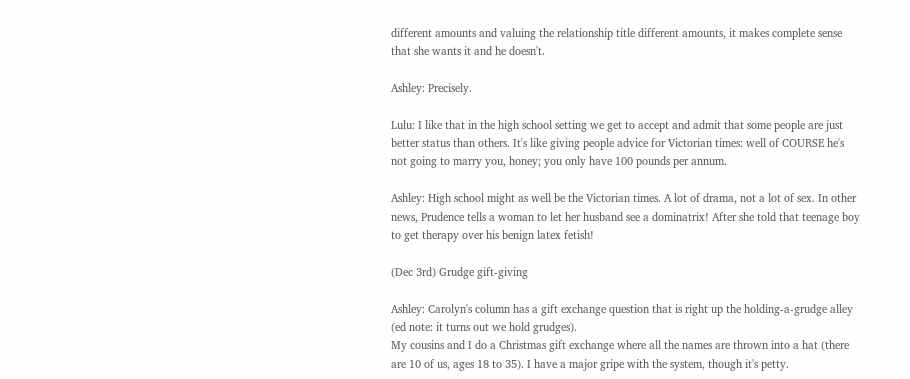different amounts and valuing the relationship title different amounts, it makes complete sense that she wants it and he doesn't.

Ashley: Precisely.

Lulu: I like that in the high school setting we get to accept and admit that some people are just better status than others. It's like giving people advice for Victorian times: well of COURSE he's not going to marry you, honey; you only have 100 pounds per annum.

Ashley: High school might as well be the Victorian times. A lot of drama, not a lot of sex. In other news, Prudence tells a woman to let her husband see a dominatrix! After she told that teenage boy to get therapy over his benign latex fetish!

(Dec 3rd) Grudge gift-giving

Ashley: Carolyn's column has a gift exchange question that is right up the holding-a-grudge alley (ed note: it turns out we hold grudges).
My cousins and I do a Christmas gift exchange where all the names are thrown into a hat (there are 10 of us, ages 18 to 35). I have a major gripe with the system, though it's petty.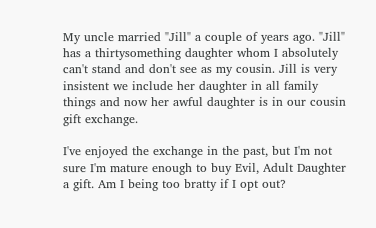My uncle married "Jill" a couple of years ago. "Jill" has a thirtysomething daughter whom I absolutely can't stand and don't see as my cousin. Jill is very insistent we include her daughter in all family things and now her awful daughter is in our cousin gift exchange.

I've enjoyed the exchange in the past, but I'm not sure I'm mature enough to buy Evil, Adult Daughter a gift. Am I being too bratty if I opt out?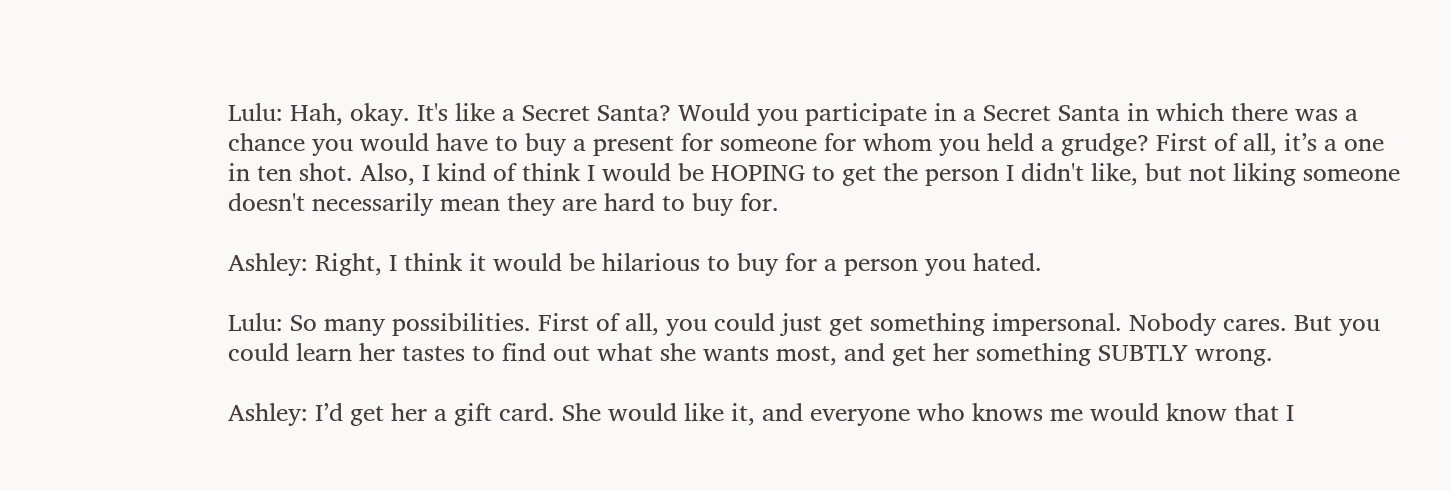Lulu: Hah, okay. It's like a Secret Santa? Would you participate in a Secret Santa in which there was a chance you would have to buy a present for someone for whom you held a grudge? First of all, it’s a one in ten shot. Also, I kind of think I would be HOPING to get the person I didn't like, but not liking someone doesn't necessarily mean they are hard to buy for.

Ashley: Right, I think it would be hilarious to buy for a person you hated.

Lulu: So many possibilities. First of all, you could just get something impersonal. Nobody cares. But you could learn her tastes to find out what she wants most, and get her something SUBTLY wrong.

Ashley: I’d get her a gift card. She would like it, and everyone who knows me would know that I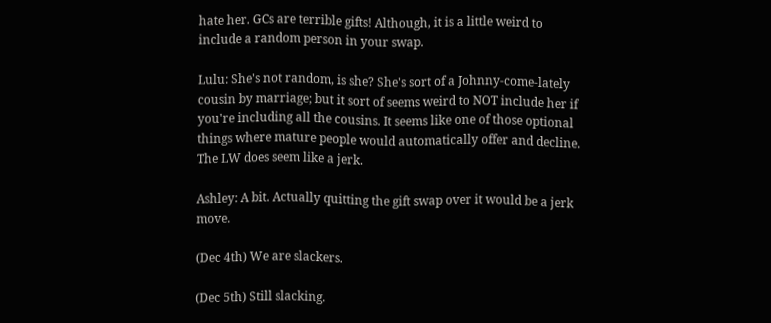hate her. GCs are terrible gifts! Although, it is a little weird to include a random person in your swap.

Lulu: She's not random, is she? She's sort of a Johnny-come-lately cousin by marriage; but it sort of seems weird to NOT include her if you're including all the cousins. It seems like one of those optional things where mature people would automatically offer and decline. The LW does seem like a jerk.

Ashley: A bit. Actually quitting the gift swap over it would be a jerk move.

(Dec 4th) We are slackers.

(Dec 5th) Still slacking.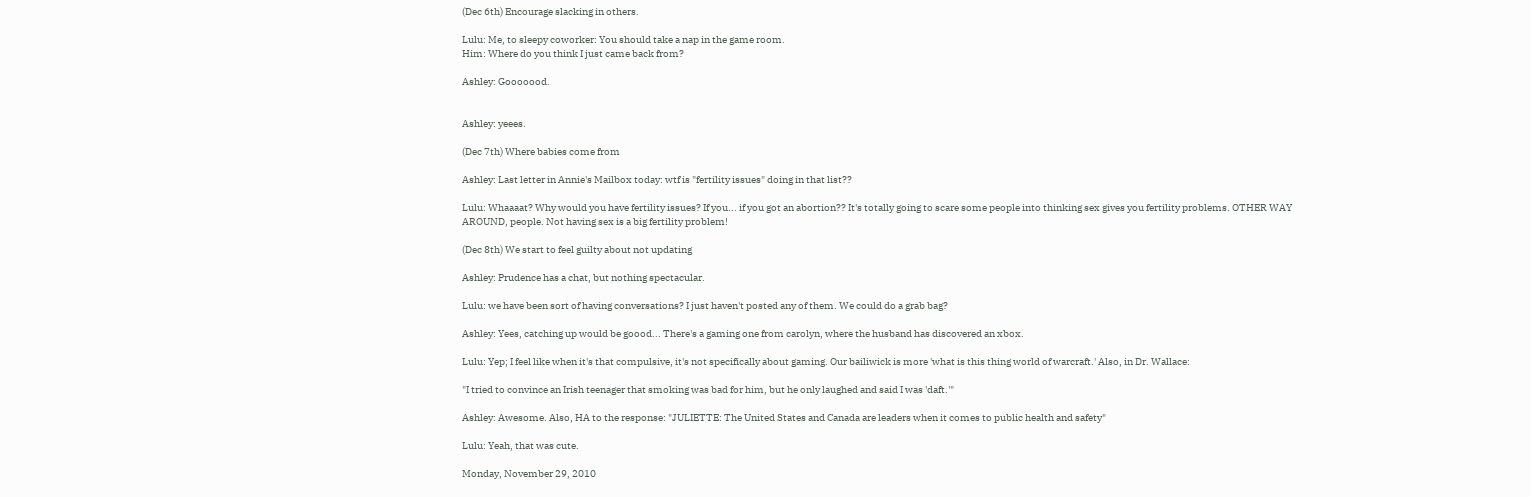(Dec 6th) Encourage slacking in others.

Lulu: Me, to sleepy coworker: You should take a nap in the game room.
Him: Where do you think I just came back from?

Ashley: Gooooood.


Ashley: yeees.

(Dec 7th) Where babies come from

Ashley: Last letter in Annie's Mailbox today: wtf is "fertility issues" doing in that list??

Lulu: Whaaaat? Why would you have fertility issues? If you... if you got an abortion?? It's totally going to scare some people into thinking sex gives you fertility problems. OTHER WAY AROUND, people. Not having sex is a big fertility problem!

(Dec 8th) We start to feel guilty about not updating

Ashley: Prudence has a chat, but nothing spectacular.

Lulu: we have been sort of having conversations? I just haven't posted any of them. We could do a grab bag?

Ashley: Yees, catching up would be goood... There's a gaming one from carolyn, where the husband has discovered an xbox.

Lulu: Yep; I feel like when it's that compulsive, it's not specifically about gaming. Our bailiwick is more 'what is this thing world of warcraft.' Also, in Dr. Wallace:

"I tried to convince an Irish teenager that smoking was bad for him, but he only laughed and said I was 'daft.'"

Ashley: Awesome. Also, HA to the response: "JULIETTE: The United States and Canada are leaders when it comes to public health and safety"

Lulu: Yeah, that was cute.

Monday, November 29, 2010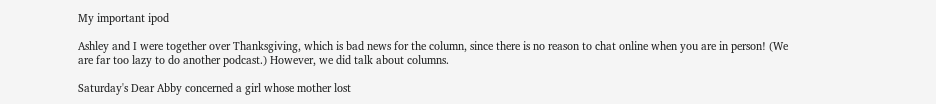My important ipod

Ashley and I were together over Thanksgiving, which is bad news for the column, since there is no reason to chat online when you are in person! (We are far too lazy to do another podcast.) However, we did talk about columns.

Saturday's Dear Abby concerned a girl whose mother lost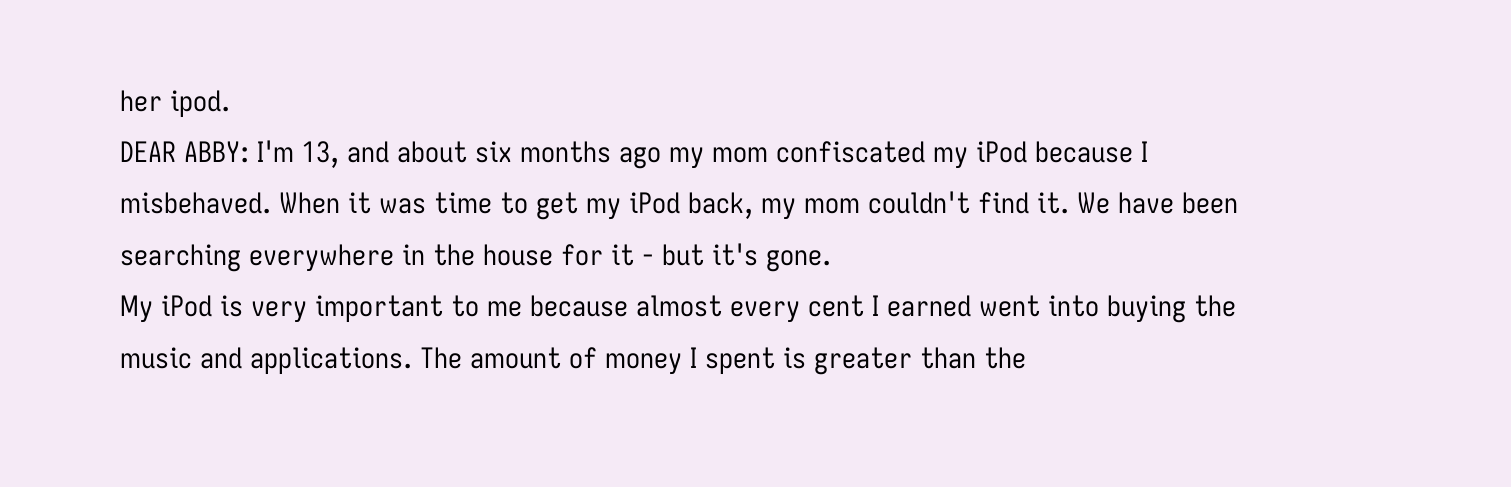her ipod.
DEAR ABBY: I'm 13, and about six months ago my mom confiscated my iPod because I misbehaved. When it was time to get my iPod back, my mom couldn't find it. We have been searching everywhere in the house for it - but it's gone.
My iPod is very important to me because almost every cent I earned went into buying the music and applications. The amount of money I spent is greater than the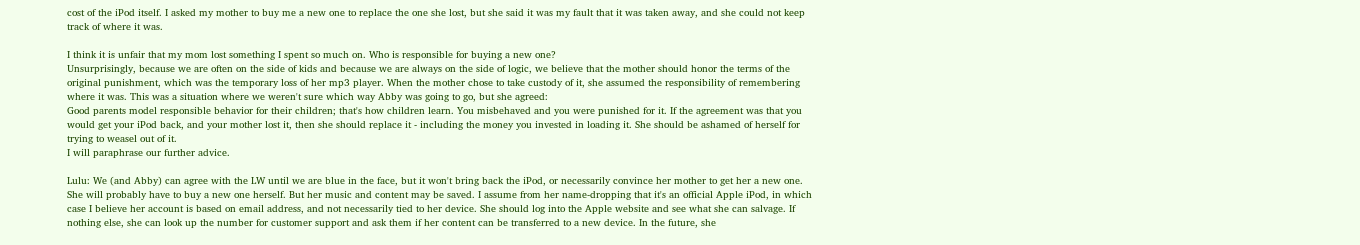cost of the iPod itself. I asked my mother to buy me a new one to replace the one she lost, but she said it was my fault that it was taken away, and she could not keep track of where it was.

I think it is unfair that my mom lost something I spent so much on. Who is responsible for buying a new one?
Unsurprisingly, because we are often on the side of kids and because we are always on the side of logic, we believe that the mother should honor the terms of the original punishment, which was the temporary loss of her mp3 player. When the mother chose to take custody of it, she assumed the responsibility of remembering where it was. This was a situation where we weren't sure which way Abby was going to go, but she agreed:
Good parents model responsible behavior for their children; that's how children learn. You misbehaved and you were punished for it. If the agreement was that you would get your iPod back, and your mother lost it, then she should replace it - including the money you invested in loading it. She should be ashamed of herself for trying to weasel out of it.
I will paraphrase our further advice.

Lulu: We (and Abby) can agree with the LW until we are blue in the face, but it won't bring back the iPod, or necessarily convince her mother to get her a new one. She will probably have to buy a new one herself. But her music and content may be saved. I assume from her name-dropping that it's an official Apple iPod, in which case I believe her account is based on email address, and not necessarily tied to her device. She should log into the Apple website and see what she can salvage. If nothing else, she can look up the number for customer support and ask them if her content can be transferred to a new device. In the future, she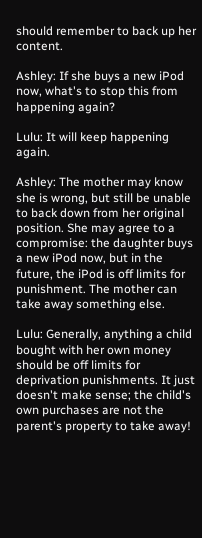should remember to back up her content.

Ashley: If she buys a new iPod now, what's to stop this from happening again?

Lulu: It will keep happening again.

Ashley: The mother may know she is wrong, but still be unable to back down from her original position. She may agree to a compromise: the daughter buys a new iPod now, but in the future, the iPod is off limits for punishment. The mother can take away something else.

Lulu: Generally, anything a child bought with her own money should be off limits for deprivation punishments. It just doesn't make sense; the child's own purchases are not the parent's property to take away!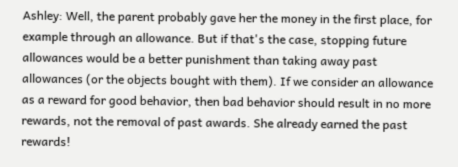Ashley: Well, the parent probably gave her the money in the first place, for example through an allowance. But if that's the case, stopping future allowances would be a better punishment than taking away past allowances (or the objects bought with them). If we consider an allowance as a reward for good behavior, then bad behavior should result in no more rewards, not the removal of past awards. She already earned the past rewards!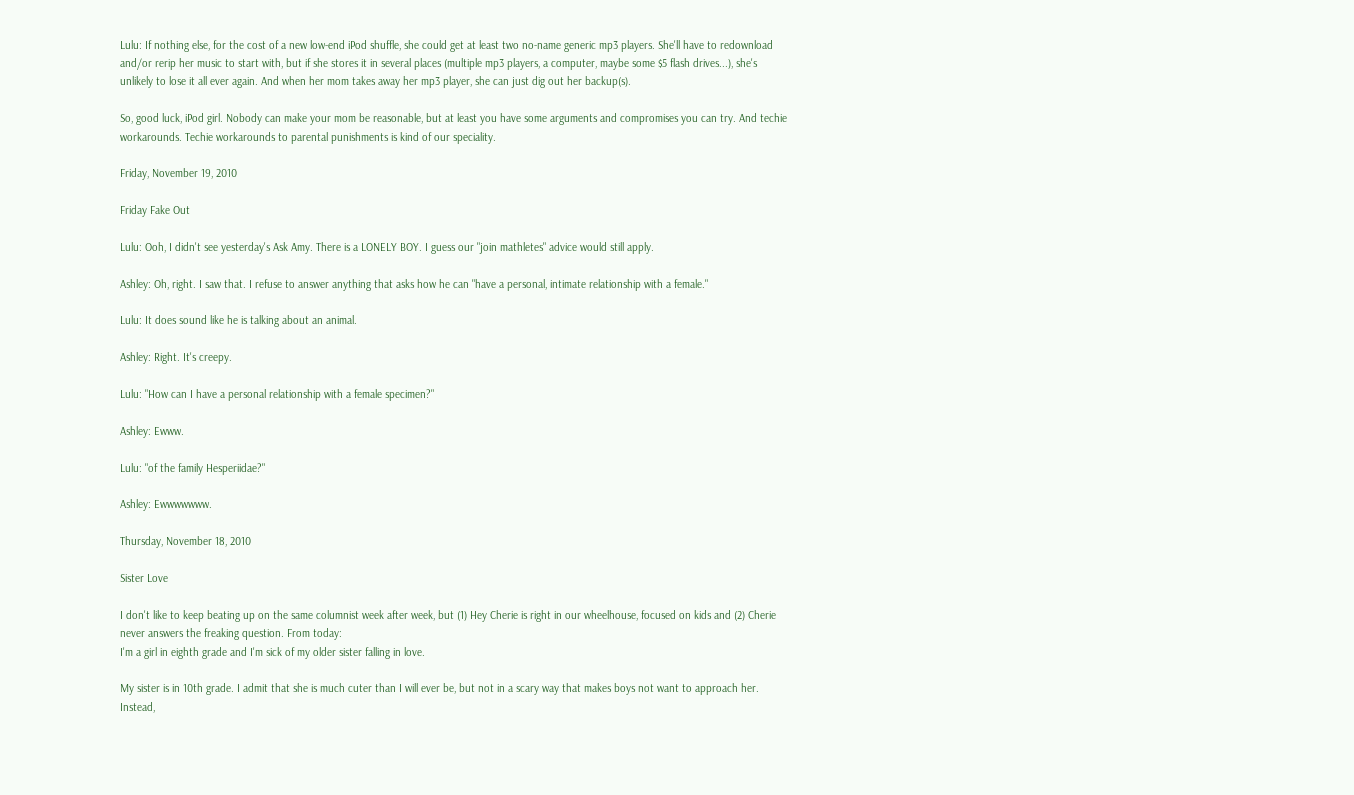Lulu: If nothing else, for the cost of a new low-end iPod shuffle, she could get at least two no-name generic mp3 players. She'll have to redownload and/or rerip her music to start with, but if she stores it in several places (multiple mp3 players, a computer, maybe some $5 flash drives...), she's unlikely to lose it all ever again. And when her mom takes away her mp3 player, she can just dig out her backup(s).

So, good luck, iPod girl. Nobody can make your mom be reasonable, but at least you have some arguments and compromises you can try. And techie workarounds. Techie workarounds to parental punishments is kind of our speciality.

Friday, November 19, 2010

Friday Fake Out

Lulu: Ooh, I didn't see yesterday's Ask Amy. There is a LONELY BOY. I guess our "join mathletes" advice would still apply.

Ashley: Oh, right. I saw that. I refuse to answer anything that asks how he can "have a personal, intimate relationship with a female."

Lulu: It does sound like he is talking about an animal.

Ashley: Right. It's creepy.

Lulu: "How can I have a personal relationship with a female specimen?"

Ashley: Ewww.

Lulu: "of the family Hesperiidae?"

Ashley: Ewwwwwww.

Thursday, November 18, 2010

Sister Love

I don't like to keep beating up on the same columnist week after week, but (1) Hey Cherie is right in our wheelhouse, focused on kids and (2) Cherie never answers the freaking question. From today:
I'm a girl in eighth grade and I'm sick of my older sister falling in love.

My sister is in 10th grade. I admit that she is much cuter than I will ever be, but not in a scary way that makes boys not want to approach her. Instead,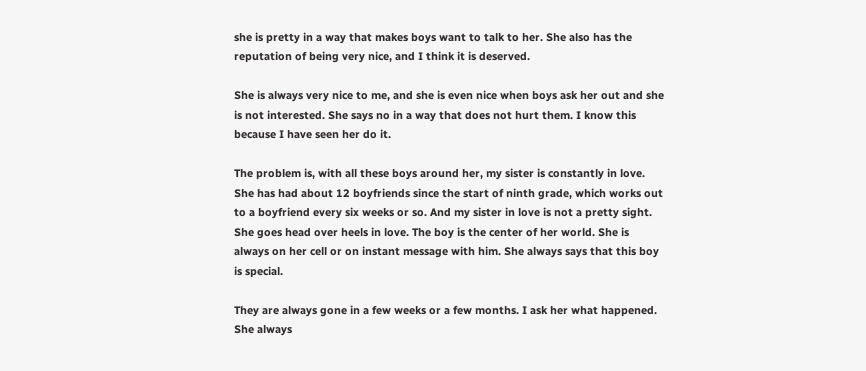she is pretty in a way that makes boys want to talk to her. She also has the reputation of being very nice, and I think it is deserved.

She is always very nice to me, and she is even nice when boys ask her out and she is not interested. She says no in a way that does not hurt them. I know this because I have seen her do it.

The problem is, with all these boys around her, my sister is constantly in love. She has had about 12 boyfriends since the start of ninth grade, which works out to a boyfriend every six weeks or so. And my sister in love is not a pretty sight. She goes head over heels in love. The boy is the center of her world. She is always on her cell or on instant message with him. She always says that this boy is special.

They are always gone in a few weeks or a few months. I ask her what happened. She always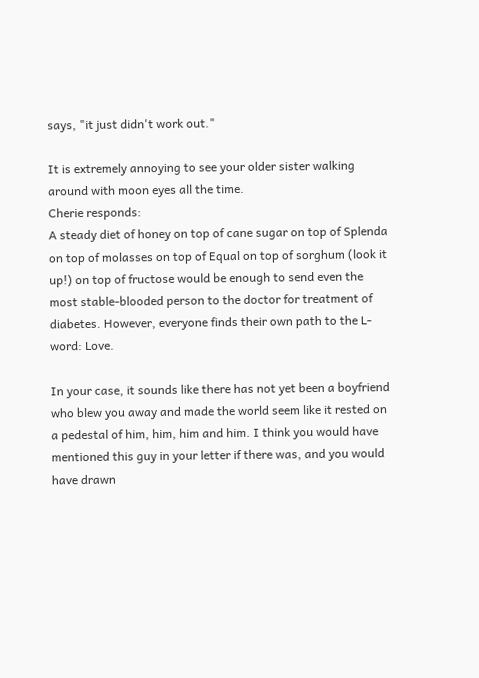says, "it just didn't work out."

It is extremely annoying to see your older sister walking around with moon eyes all the time.
Cherie responds:
A steady diet of honey on top of cane sugar on top of Splenda on top of molasses on top of Equal on top of sorghum (look it up!) on top of fructose would be enough to send even the most stable-blooded person to the doctor for treatment of diabetes. However, everyone finds their own path to the L-word: Love.

In your case, it sounds like there has not yet been a boyfriend who blew you away and made the world seem like it rested on a pedestal of him, him, him and him. I think you would have mentioned this guy in your letter if there was, and you would have drawn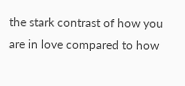the stark contrast of how you are in love compared to how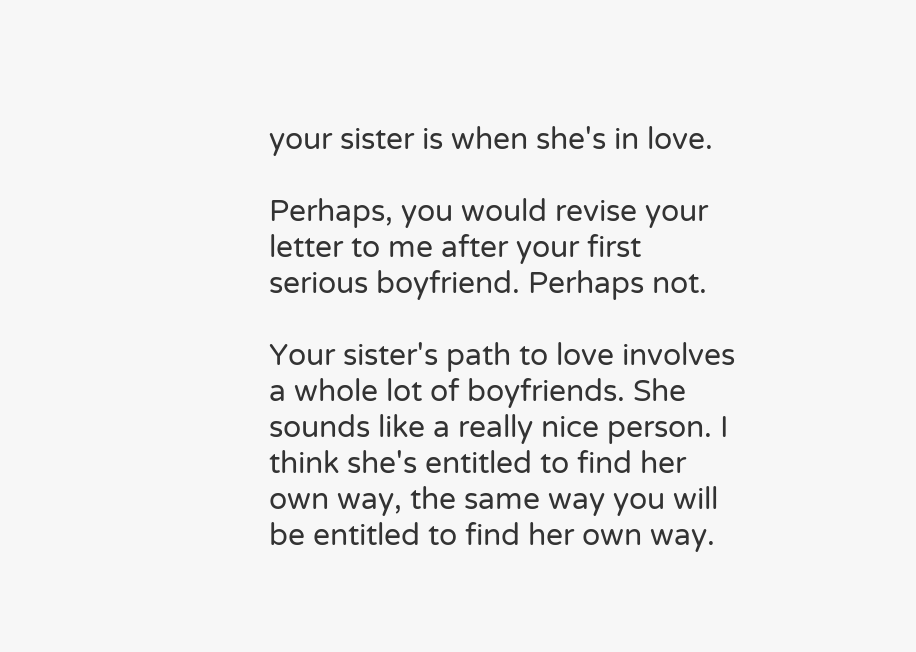your sister is when she's in love.

Perhaps, you would revise your letter to me after your first serious boyfriend. Perhaps not.

Your sister's path to love involves a whole lot of boyfriends. She sounds like a really nice person. I think she's entitled to find her own way, the same way you will be entitled to find her own way.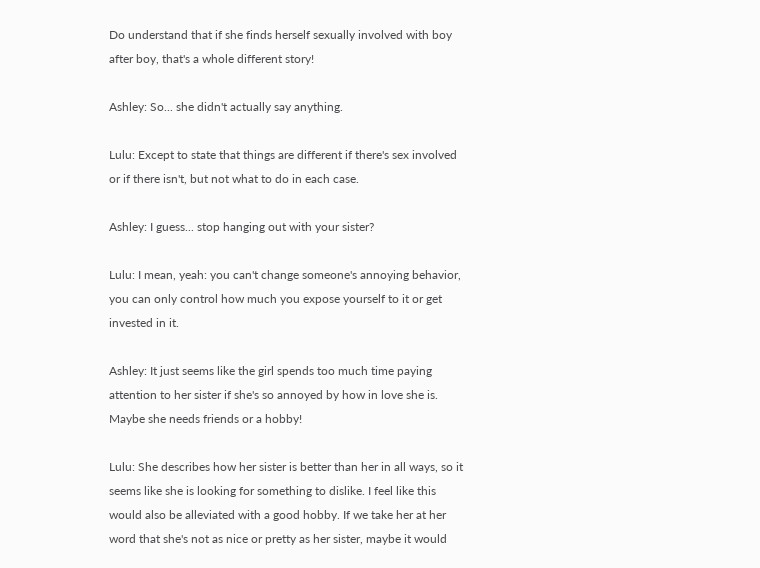Do understand that if she finds herself sexually involved with boy after boy, that's a whole different story!

Ashley: So... she didn't actually say anything.

Lulu: Except to state that things are different if there's sex involved or if there isn't, but not what to do in each case.

Ashley: I guess... stop hanging out with your sister?

Lulu: I mean, yeah: you can't change someone's annoying behavior, you can only control how much you expose yourself to it or get invested in it.

Ashley: It just seems like the girl spends too much time paying attention to her sister if she's so annoyed by how in love she is. Maybe she needs friends or a hobby!

Lulu: She describes how her sister is better than her in all ways, so it seems like she is looking for something to dislike. I feel like this would also be alleviated with a good hobby. If we take her at her word that she's not as nice or pretty as her sister, maybe it would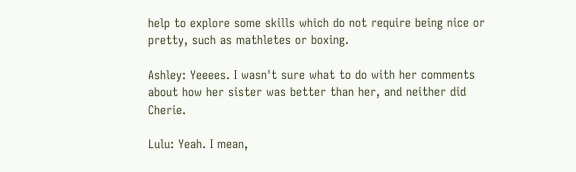help to explore some skills which do not require being nice or pretty, such as mathletes or boxing.

Ashley: Yeeees. I wasn't sure what to do with her comments about how her sister was better than her, and neither did Cherie.

Lulu: Yeah. I mean,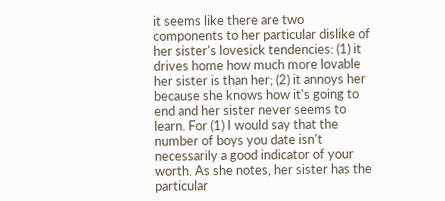it seems like there are two components to her particular dislike of her sister's lovesick tendencies: (1) it drives home how much more lovable her sister is than her; (2) it annoys her because she knows how it's going to end and her sister never seems to learn. For (1) I would say that the number of boys you date isn't necessarily a good indicator of your worth. As she notes, her sister has the particular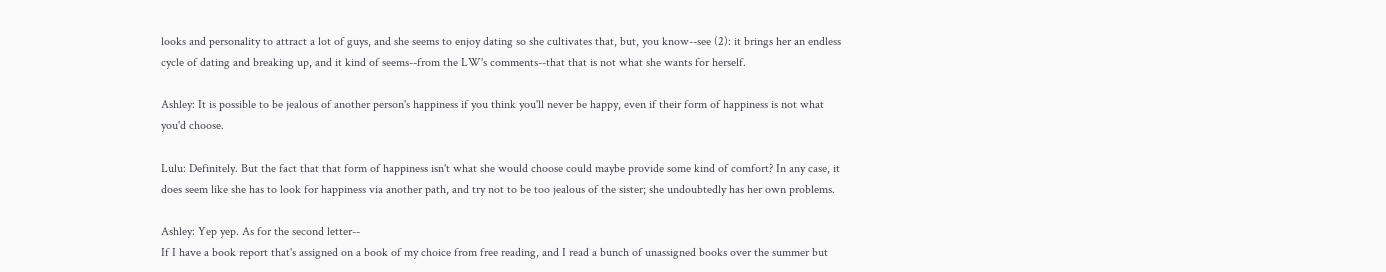looks and personality to attract a lot of guys, and she seems to enjoy dating so she cultivates that, but, you know--see (2): it brings her an endless cycle of dating and breaking up, and it kind of seems--from the LW's comments--that that is not what she wants for herself.

Ashley: It is possible to be jealous of another person's happiness if you think you'll never be happy, even if their form of happiness is not what you'd choose.

Lulu: Definitely. But the fact that that form of happiness isn't what she would choose could maybe provide some kind of comfort? In any case, it does seem like she has to look for happiness via another path, and try not to be too jealous of the sister; she undoubtedly has her own problems.

Ashley: Yep yep. As for the second letter--
If I have a book report that's assigned on a book of my choice from free reading, and I read a bunch of unassigned books over the summer but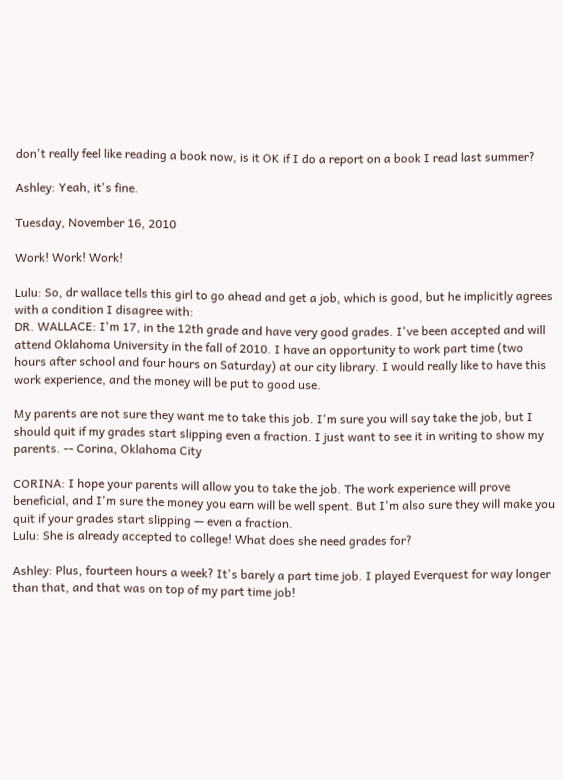don't really feel like reading a book now, is it OK if I do a report on a book I read last summer?

Ashley: Yeah, it's fine.

Tuesday, November 16, 2010

Work! Work! Work!

Lulu: So, dr wallace tells this girl to go ahead and get a job, which is good, but he implicitly agrees with a condition I disagree with:
DR. WALLACE: I'm 17, in the 12th grade and have very good grades. I've been accepted and will attend Oklahoma University in the fall of 2010. I have an opportunity to work part time (two hours after school and four hours on Saturday) at our city library. I would really like to have this work experience, and the money will be put to good use.

My parents are not sure they want me to take this job. I'm sure you will say take the job, but I should quit if my grades start slipping even a fraction. I just want to see it in writing to show my parents. -- Corina, Oklahoma City

CORINA: I hope your parents will allow you to take the job. The work experience will prove beneficial, and I'm sure the money you earn will be well spent. But I'm also sure they will make you quit if your grades start slipping — even a fraction.
Lulu: She is already accepted to college! What does she need grades for?

Ashley: Plus, fourteen hours a week? It's barely a part time job. I played Everquest for way longer than that, and that was on top of my part time job!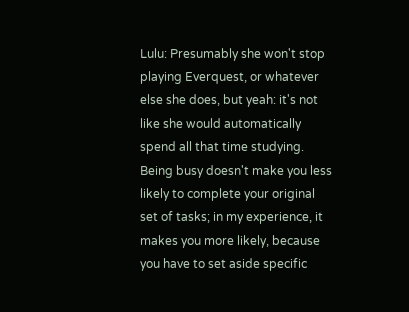Lulu: Presumably she won't stop playing Everquest, or whatever else she does, but yeah: it's not like she would automatically spend all that time studying. Being busy doesn't make you less likely to complete your original set of tasks; in my experience, it makes you more likely, because you have to set aside specific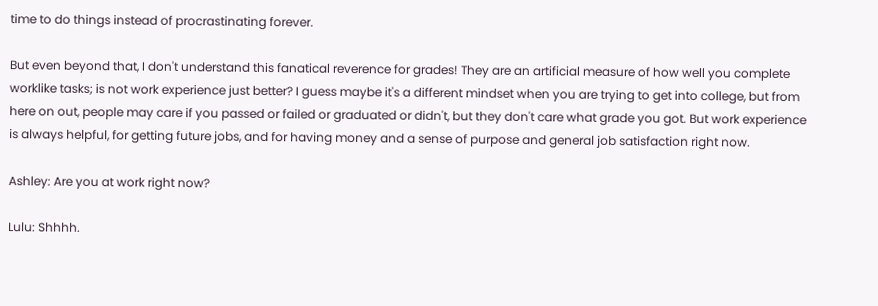time to do things instead of procrastinating forever.

But even beyond that, I don't understand this fanatical reverence for grades! They are an artificial measure of how well you complete worklike tasks; is not work experience just better? I guess maybe it's a different mindset when you are trying to get into college, but from here on out, people may care if you passed or failed or graduated or didn't, but they don't care what grade you got. But work experience is always helpful, for getting future jobs, and for having money and a sense of purpose and general job satisfaction right now.

Ashley: Are you at work right now?

Lulu: Shhhh.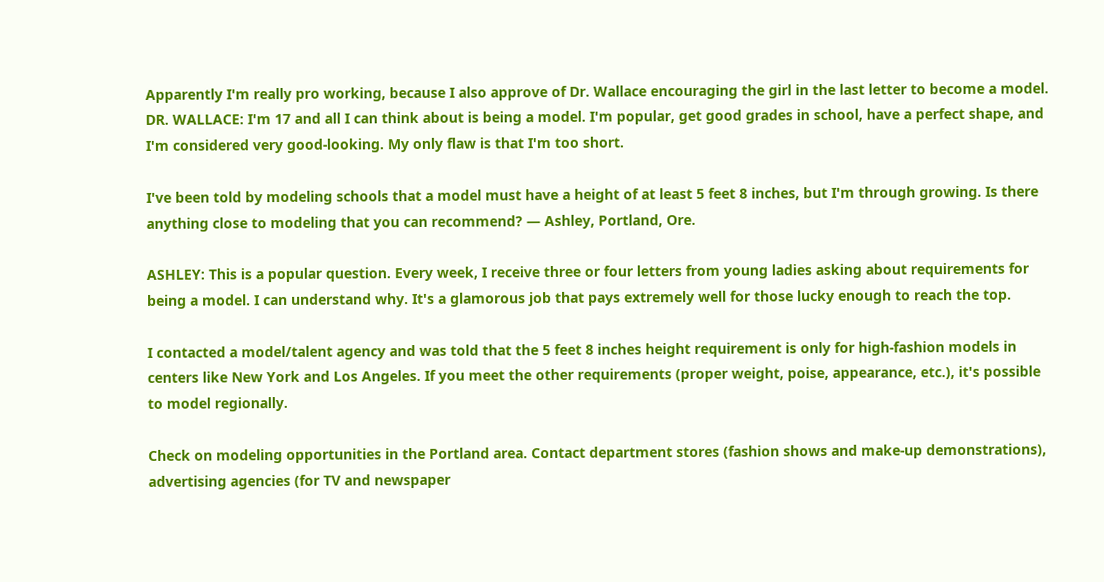Apparently I'm really pro working, because I also approve of Dr. Wallace encouraging the girl in the last letter to become a model.
DR. WALLACE: I'm 17 and all I can think about is being a model. I'm popular, get good grades in school, have a perfect shape, and I'm considered very good-looking. My only flaw is that I'm too short.

I've been told by modeling schools that a model must have a height of at least 5 feet 8 inches, but I'm through growing. Is there anything close to modeling that you can recommend? — Ashley, Portland, Ore.

ASHLEY: This is a popular question. Every week, I receive three or four letters from young ladies asking about requirements for being a model. I can understand why. It's a glamorous job that pays extremely well for those lucky enough to reach the top.

I contacted a model/talent agency and was told that the 5 feet 8 inches height requirement is only for high-fashion models in centers like New York and Los Angeles. If you meet the other requirements (proper weight, poise, appearance, etc.), it's possible to model regionally.

Check on modeling opportunities in the Portland area. Contact department stores (fashion shows and make-up demonstrations), advertising agencies (for TV and newspaper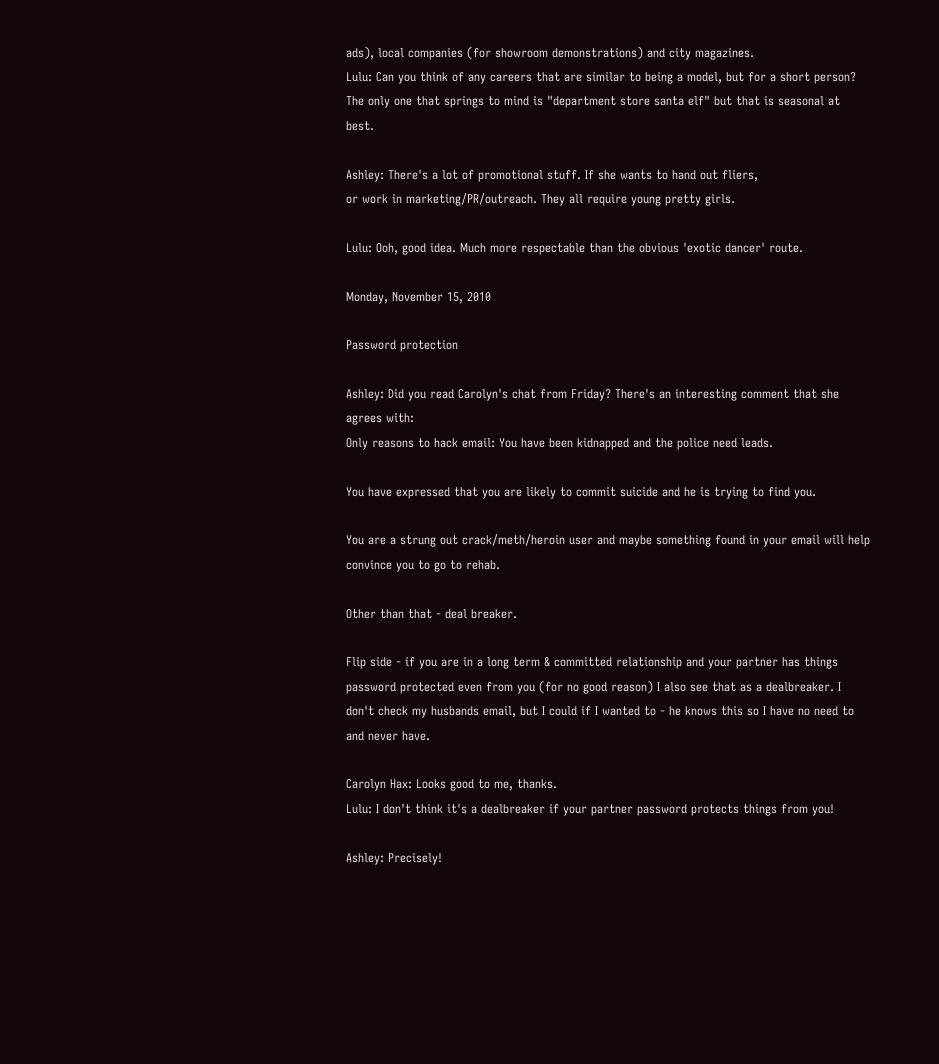ads), local companies (for showroom demonstrations) and city magazines.
Lulu: Can you think of any careers that are similar to being a model, but for a short person? The only one that springs to mind is "department store santa elf" but that is seasonal at best.

Ashley: There's a lot of promotional stuff. If she wants to hand out fliers,
or work in marketing/PR/outreach. They all require young pretty girls.

Lulu: Ooh, good idea. Much more respectable than the obvious 'exotic dancer' route.

Monday, November 15, 2010

Password protection

Ashley: Did you read Carolyn's chat from Friday? There's an interesting comment that she agrees with:
Only reasons to hack email: You have been kidnapped and the police need leads.

You have expressed that you are likely to commit suicide and he is trying to find you.

You are a strung out crack/meth/heroin user and maybe something found in your email will help convince you to go to rehab.

Other than that - deal breaker.

Flip side - if you are in a long term & committed relationship and your partner has things password protected even from you (for no good reason) I also see that as a dealbreaker. I don't check my husbands email, but I could if I wanted to - he knows this so I have no need to and never have.

Carolyn Hax: Looks good to me, thanks.
Lulu: I don't think it's a dealbreaker if your partner password protects things from you!

Ashley: Precisely!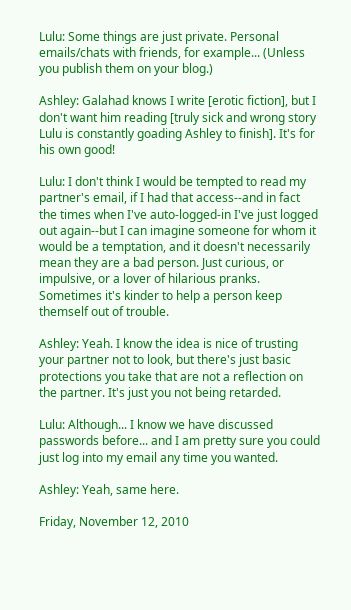Lulu: Some things are just private. Personal emails/chats with friends, for example... (Unless you publish them on your blog.)

Ashley: Galahad knows I write [erotic fiction], but I don't want him reading [truly sick and wrong story Lulu is constantly goading Ashley to finish]. It's for his own good!

Lulu: I don't think I would be tempted to read my partner's email, if I had that access--and in fact the times when I've auto-logged-in I've just logged out again--but I can imagine someone for whom it would be a temptation, and it doesn't necessarily mean they are a bad person. Just curious, or impulsive, or a lover of hilarious pranks. Sometimes it's kinder to help a person keep themself out of trouble.

Ashley: Yeah. I know the idea is nice of trusting your partner not to look, but there's just basic protections you take that are not a reflection on the partner. It's just you not being retarded.

Lulu: Although... I know we have discussed passwords before... and I am pretty sure you could just log into my email any time you wanted.

Ashley: Yeah, same here.

Friday, November 12, 2010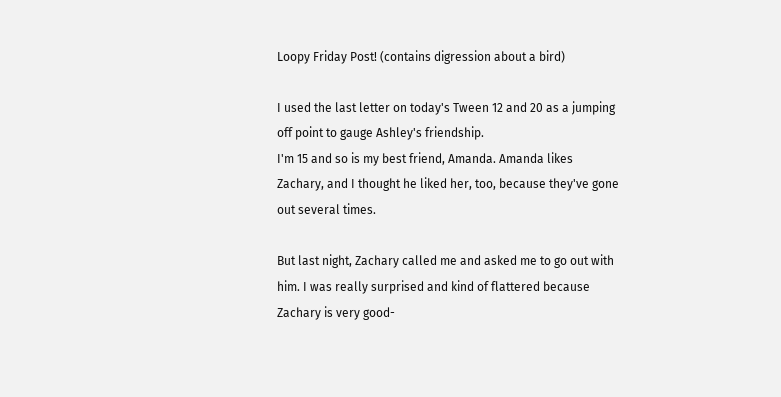Loopy Friday Post! (contains digression about a bird)

I used the last letter on today's Tween 12 and 20 as a jumping off point to gauge Ashley's friendship.
I'm 15 and so is my best friend, Amanda. Amanda likes Zachary, and I thought he liked her, too, because they've gone out several times.

But last night, Zachary called me and asked me to go out with him. I was really surprised and kind of flattered because Zachary is very good-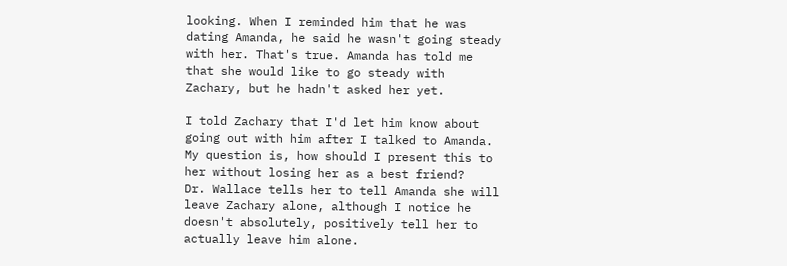looking. When I reminded him that he was dating Amanda, he said he wasn't going steady with her. That's true. Amanda has told me that she would like to go steady with Zachary, but he hadn't asked her yet.

I told Zachary that I'd let him know about going out with him after I talked to Amanda. My question is, how should I present this to her without losing her as a best friend?
Dr. Wallace tells her to tell Amanda she will leave Zachary alone, although I notice he doesn't absolutely, positively tell her to actually leave him alone.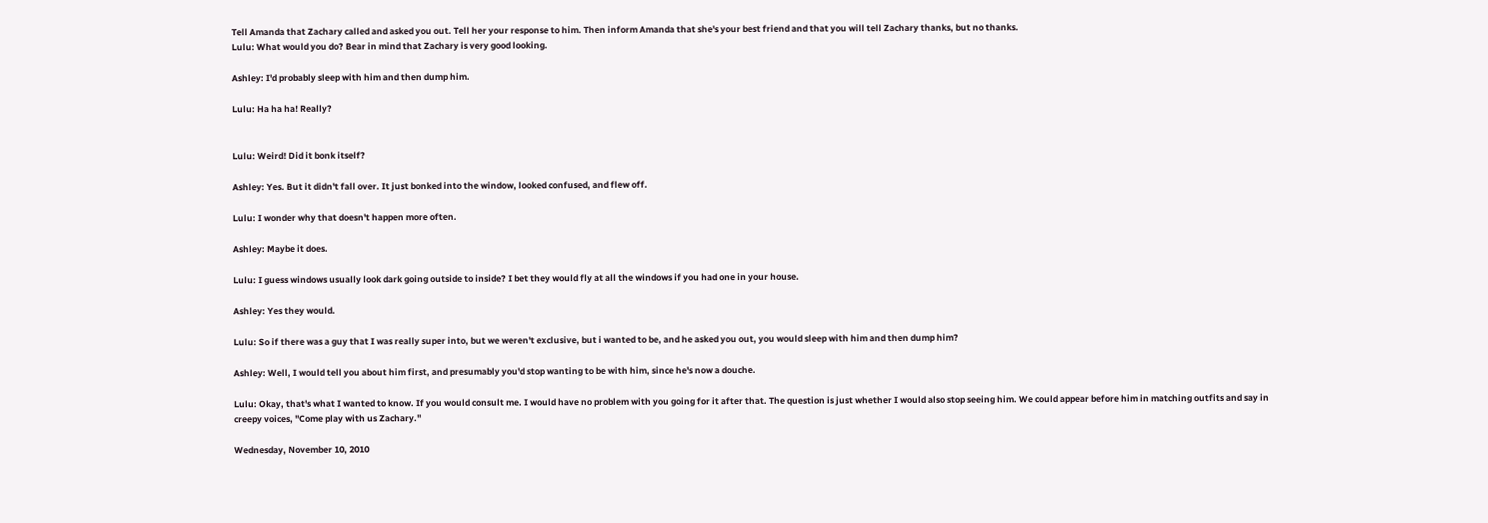Tell Amanda that Zachary called and asked you out. Tell her your response to him. Then inform Amanda that she's your best friend and that you will tell Zachary thanks, but no thanks.
Lulu: What would you do? Bear in mind that Zachary is very good looking.

Ashley: I'd probably sleep with him and then dump him.

Lulu: Ha ha ha! Really?


Lulu: Weird! Did it bonk itself?

Ashley: Yes. But it didn't fall over. It just bonked into the window, looked confused, and flew off.

Lulu: I wonder why that doesn't happen more often.

Ashley: Maybe it does.

Lulu: I guess windows usually look dark going outside to inside? I bet they would fly at all the windows if you had one in your house.

Ashley: Yes they would.

Lulu: So if there was a guy that I was really super into, but we weren't exclusive, but i wanted to be, and he asked you out, you would sleep with him and then dump him?

Ashley: Well, I would tell you about him first, and presumably you'd stop wanting to be with him, since he's now a douche.

Lulu: Okay, that's what I wanted to know. If you would consult me. I would have no problem with you going for it after that. The question is just whether I would also stop seeing him. We could appear before him in matching outfits and say in creepy voices, "Come play with us Zachary."

Wednesday, November 10, 2010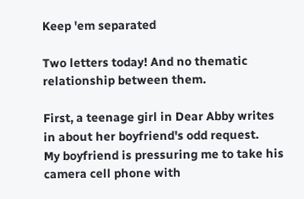Keep 'em separated

Two letters today! And no thematic relationship between them.

First, a teenage girl in Dear Abby writes in about her boyfriend's odd request.
My boyfriend is pressuring me to take his camera cell phone with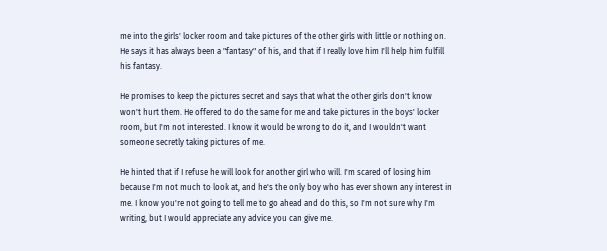me into the girls' locker room and take pictures of the other girls with little or nothing on. He says it has always been a "fantasy" of his, and that if I really love him I'll help him fulfill his fantasy.

He promises to keep the pictures secret and says that what the other girls don't know won't hurt them. He offered to do the same for me and take pictures in the boys' locker room, but I'm not interested. I know it would be wrong to do it, and I wouldn't want someone secretly taking pictures of me.

He hinted that if I refuse he will look for another girl who will. I'm scared of losing him because I'm not much to look at, and he's the only boy who has ever shown any interest in me. I know you're not going to tell me to go ahead and do this, so I'm not sure why I'm writing, but I would appreciate any advice you can give me.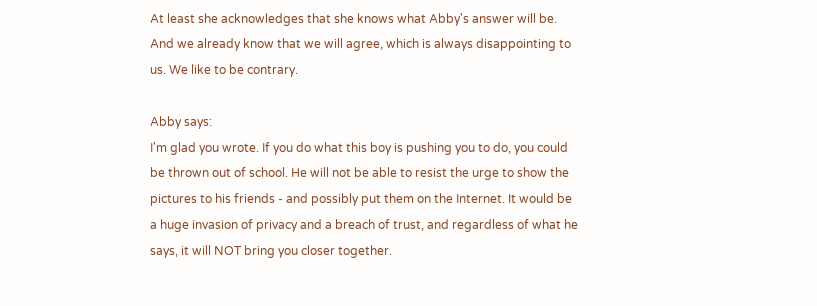At least she acknowledges that she knows what Abby's answer will be. And we already know that we will agree, which is always disappointing to us. We like to be contrary.

Abby says:
I'm glad you wrote. If you do what this boy is pushing you to do, you could be thrown out of school. He will not be able to resist the urge to show the pictures to his friends - and possibly put them on the Internet. It would be a huge invasion of privacy and a breach of trust, and regardless of what he says, it will NOT bring you closer together.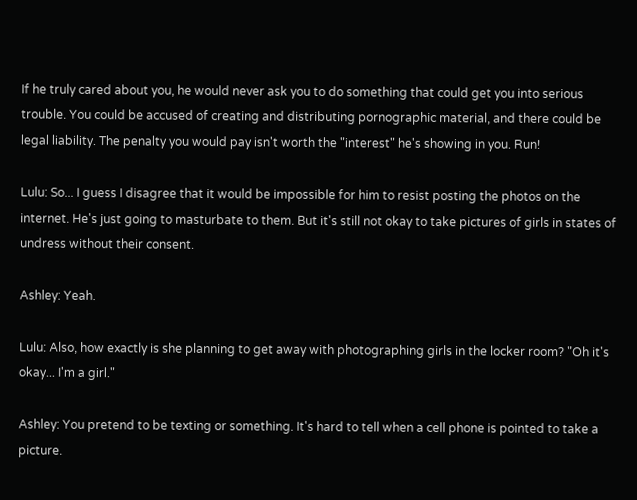If he truly cared about you, he would never ask you to do something that could get you into serious trouble. You could be accused of creating and distributing pornographic material, and there could be legal liability. The penalty you would pay isn't worth the "interest" he's showing in you. Run!

Lulu: So... I guess I disagree that it would be impossible for him to resist posting the photos on the internet. He's just going to masturbate to them. But it's still not okay to take pictures of girls in states of undress without their consent.

Ashley: Yeah.

Lulu: Also, how exactly is she planning to get away with photographing girls in the locker room? "Oh it's okay... I'm a girl."

Ashley: You pretend to be texting or something. It's hard to tell when a cell phone is pointed to take a picture.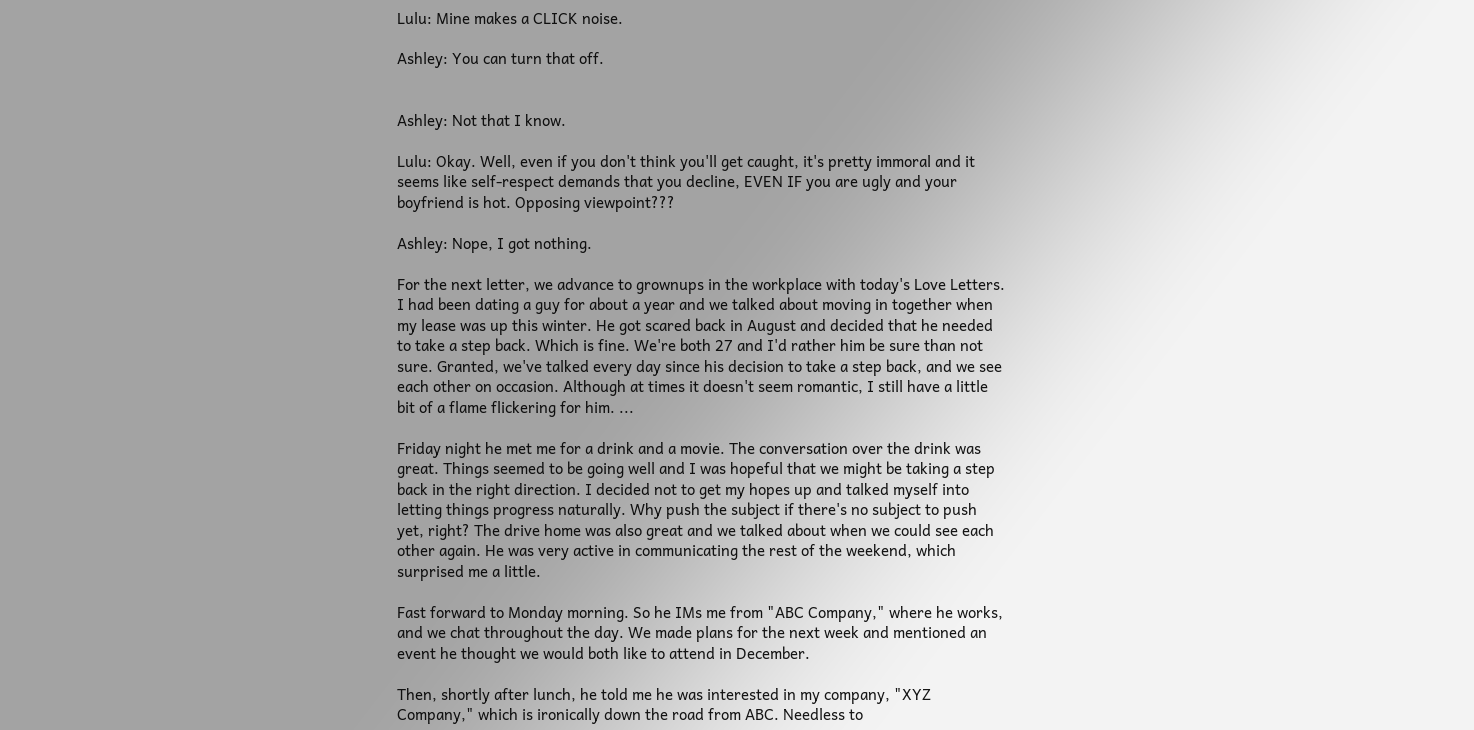Lulu: Mine makes a CLICK noise.

Ashley: You can turn that off.


Ashley: Not that I know.

Lulu: Okay. Well, even if you don't think you'll get caught, it's pretty immoral and it seems like self-respect demands that you decline, EVEN IF you are ugly and your boyfriend is hot. Opposing viewpoint???

Ashley: Nope, I got nothing.

For the next letter, we advance to grownups in the workplace with today's Love Letters.
I had been dating a guy for about a year and we talked about moving in together when my lease was up this winter. He got scared back in August and decided that he needed to take a step back. Which is fine. We're both 27 and I'd rather him be sure than not sure. Granted, we've talked every day since his decision to take a step back, and we see each other on occasion. Although at times it doesn't seem romantic, I still have a little bit of a flame flickering for him. ...

Friday night he met me for a drink and a movie. The conversation over the drink was great. Things seemed to be going well and I was hopeful that we might be taking a step back in the right direction. I decided not to get my hopes up and talked myself into letting things progress naturally. Why push the subject if there's no subject to push yet, right? The drive home was also great and we talked about when we could see each other again. He was very active in communicating the rest of the weekend, which surprised me a little.

Fast forward to Monday morning. So he IMs me from "ABC Company," where he works, and we chat throughout the day. We made plans for the next week and mentioned an event he thought we would both like to attend in December.

Then, shortly after lunch, he told me he was interested in my company, "XYZ Company," which is ironically down the road from ABC. Needless to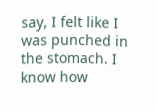say, I felt like I was punched in the stomach. I know how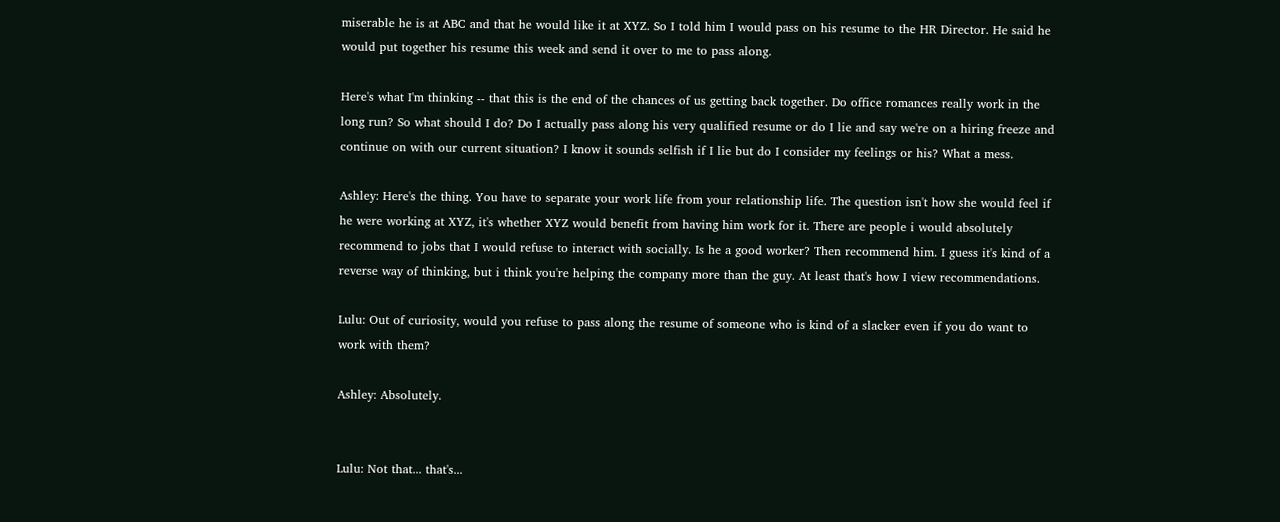miserable he is at ABC and that he would like it at XYZ. So I told him I would pass on his resume to the HR Director. He said he would put together his resume this week and send it over to me to pass along.

Here's what I'm thinking -- that this is the end of the chances of us getting back together. Do office romances really work in the long run? So what should I do? Do I actually pass along his very qualified resume or do I lie and say we're on a hiring freeze and continue on with our current situation? I know it sounds selfish if I lie but do I consider my feelings or his? What a mess.

Ashley: Here's the thing. You have to separate your work life from your relationship life. The question isn't how she would feel if he were working at XYZ, it's whether XYZ would benefit from having him work for it. There are people i would absolutely recommend to jobs that I would refuse to interact with socially. Is he a good worker? Then recommend him. I guess it's kind of a reverse way of thinking, but i think you're helping the company more than the guy. At least that's how I view recommendations.

Lulu: Out of curiosity, would you refuse to pass along the resume of someone who is kind of a slacker even if you do want to work with them?

Ashley: Absolutely.


Lulu: Not that... that's...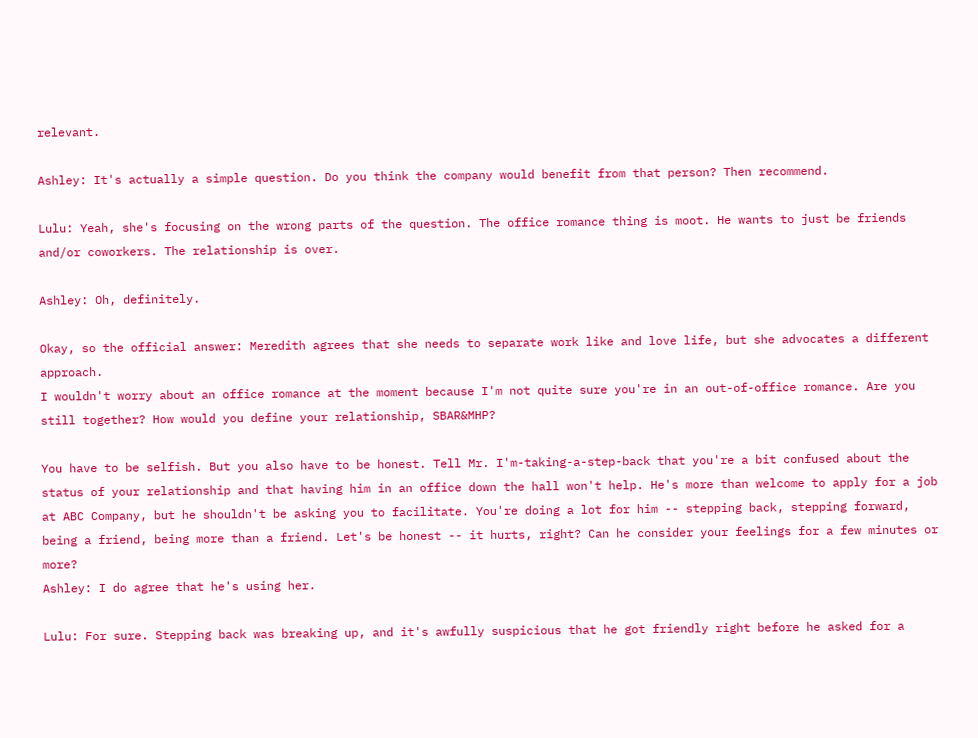relevant.

Ashley: It's actually a simple question. Do you think the company would benefit from that person? Then recommend.

Lulu: Yeah, she's focusing on the wrong parts of the question. The office romance thing is moot. He wants to just be friends and/or coworkers. The relationship is over.

Ashley: Oh, definitely.

Okay, so the official answer: Meredith agrees that she needs to separate work like and love life, but she advocates a different approach.
I wouldn't worry about an office romance at the moment because I'm not quite sure you're in an out-of-office romance. Are you still together? How would you define your relationship, SBAR&MHP?

You have to be selfish. But you also have to be honest. Tell Mr. I'm-taking-a-step-back that you're a bit confused about the status of your relationship and that having him in an office down the hall won't help. He's more than welcome to apply for a job at ABC Company, but he shouldn't be asking you to facilitate. You're doing a lot for him -- stepping back, stepping forward, being a friend, being more than a friend. Let's be honest -- it hurts, right? Can he consider your feelings for a few minutes or more?
Ashley: I do agree that he's using her.

Lulu: For sure. Stepping back was breaking up, and it's awfully suspicious that he got friendly right before he asked for a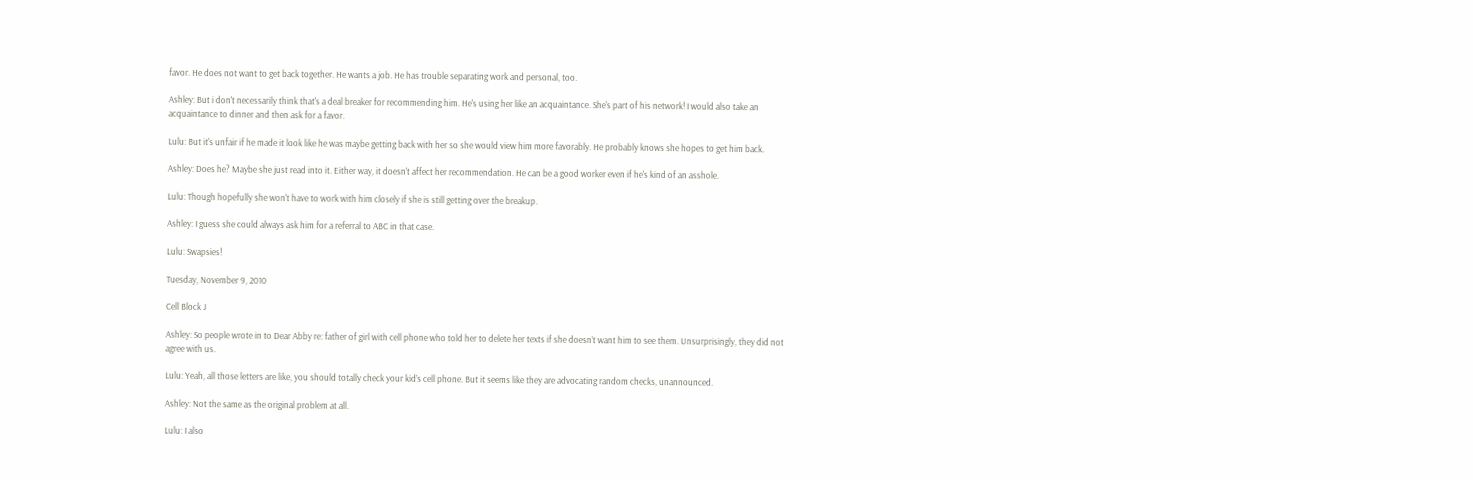favor. He does not want to get back together. He wants a job. He has trouble separating work and personal, too.

Ashley: But i don't necessarily think that's a deal breaker for recommending him. He's using her like an acquaintance. She's part of his network! I would also take an acquaintance to dinner and then ask for a favor.

Lulu: But it's unfair if he made it look like he was maybe getting back with her so she would view him more favorably. He probably knows she hopes to get him back.

Ashley: Does he? Maybe she just read into it. Either way, it doesn't affect her recommendation. He can be a good worker even if he's kind of an asshole.

Lulu: Though hopefully she won't have to work with him closely if she is still getting over the breakup.

Ashley: I guess she could always ask him for a referral to ABC in that case.

Lulu: Swapsies!

Tuesday, November 9, 2010

Cell Block J

Ashley: So people wrote in to Dear Abby re: father of girl with cell phone who told her to delete her texts if she doesn’t want him to see them. Unsurprisingly, they did not agree with us.

Lulu: Yeah, all those letters are like, you should totally check your kid’s cell phone. But it seems like they are advocating random checks, unannounced.

Ashley: Not the same as the original problem at all.

Lulu: I also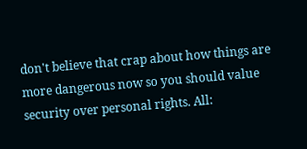don't believe that crap about how things are more dangerous now so you should value security over personal rights. All: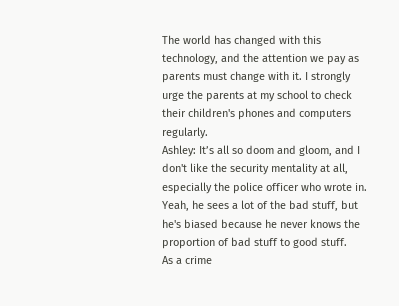The world has changed with this technology, and the attention we pay as parents must change with it. I strongly urge the parents at my school to check their children's phones and computers regularly.
Ashley: It’s all so doom and gloom, and I don't like the security mentality at all, especially the police officer who wrote in. Yeah, he sees a lot of the bad stuff, but he's biased because he never knows the proportion of bad stuff to good stuff.
As a crime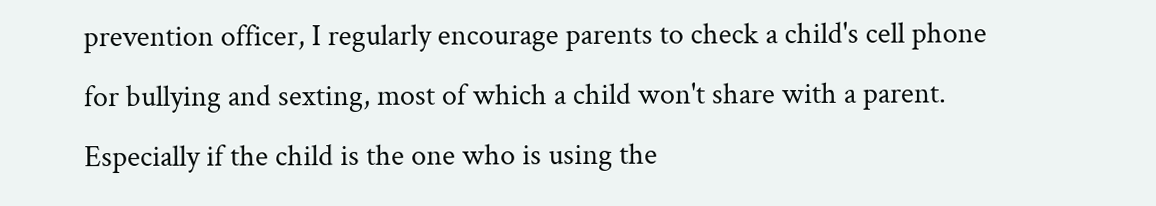prevention officer, I regularly encourage parents to check a child's cell phone for bullying and sexting, most of which a child won't share with a parent. Especially if the child is the one who is using the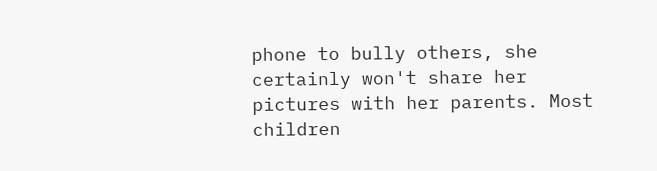phone to bully others, she certainly won't share her pictures with her parents. Most children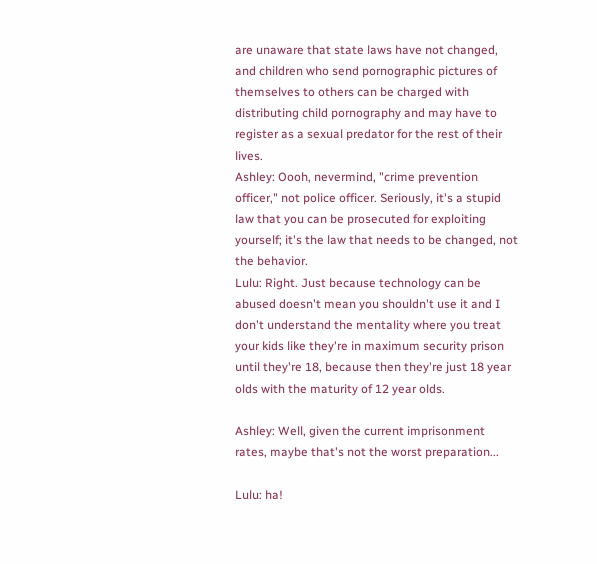are unaware that state laws have not changed, and children who send pornographic pictures of themselves to others can be charged with distributing child pornography and may have to register as a sexual predator for the rest of their lives.
Ashley: Oooh, nevermind, "crime prevention officer," not police officer. Seriously, it's a stupid law that you can be prosecuted for exploiting yourself; it's the law that needs to be changed, not the behavior.
Lulu: Right. Just because technology can be abused doesn't mean you shouldn't use it and I don't understand the mentality where you treat your kids like they're in maximum security prison until they're 18, because then they're just 18 year olds with the maturity of 12 year olds.

Ashley: Well, given the current imprisonment rates, maybe that's not the worst preparation...

Lulu: ha!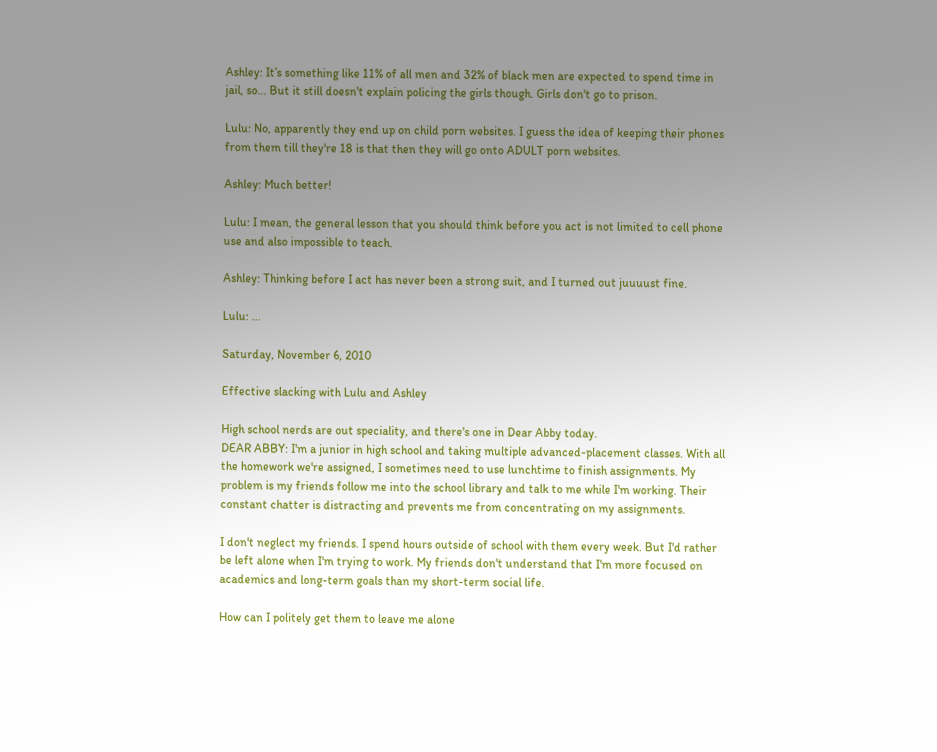Ashley: It’s something like 11% of all men and 32% of black men are expected to spend time in jail, so... But it still doesn't explain policing the girls though. Girls don't go to prison.

Lulu: No, apparently they end up on child porn websites. I guess the idea of keeping their phones from them till they're 18 is that then they will go onto ADULT porn websites.

Ashley: Much better!

Lulu: I mean, the general lesson that you should think before you act is not limited to cell phone use and also impossible to teach.

Ashley: Thinking before I act has never been a strong suit, and I turned out juuuust fine.

Lulu: ...

Saturday, November 6, 2010

Effective slacking with Lulu and Ashley

High school nerds are out speciality, and there's one in Dear Abby today.
DEAR ABBY: I'm a junior in high school and taking multiple advanced-placement classes. With all the homework we're assigned, I sometimes need to use lunchtime to finish assignments. My problem is my friends follow me into the school library and talk to me while I'm working. Their constant chatter is distracting and prevents me from concentrating on my assignments.

I don't neglect my friends. I spend hours outside of school with them every week. But I'd rather be left alone when I'm trying to work. My friends don't understand that I'm more focused on academics and long-term goals than my short-term social life.

How can I politely get them to leave me alone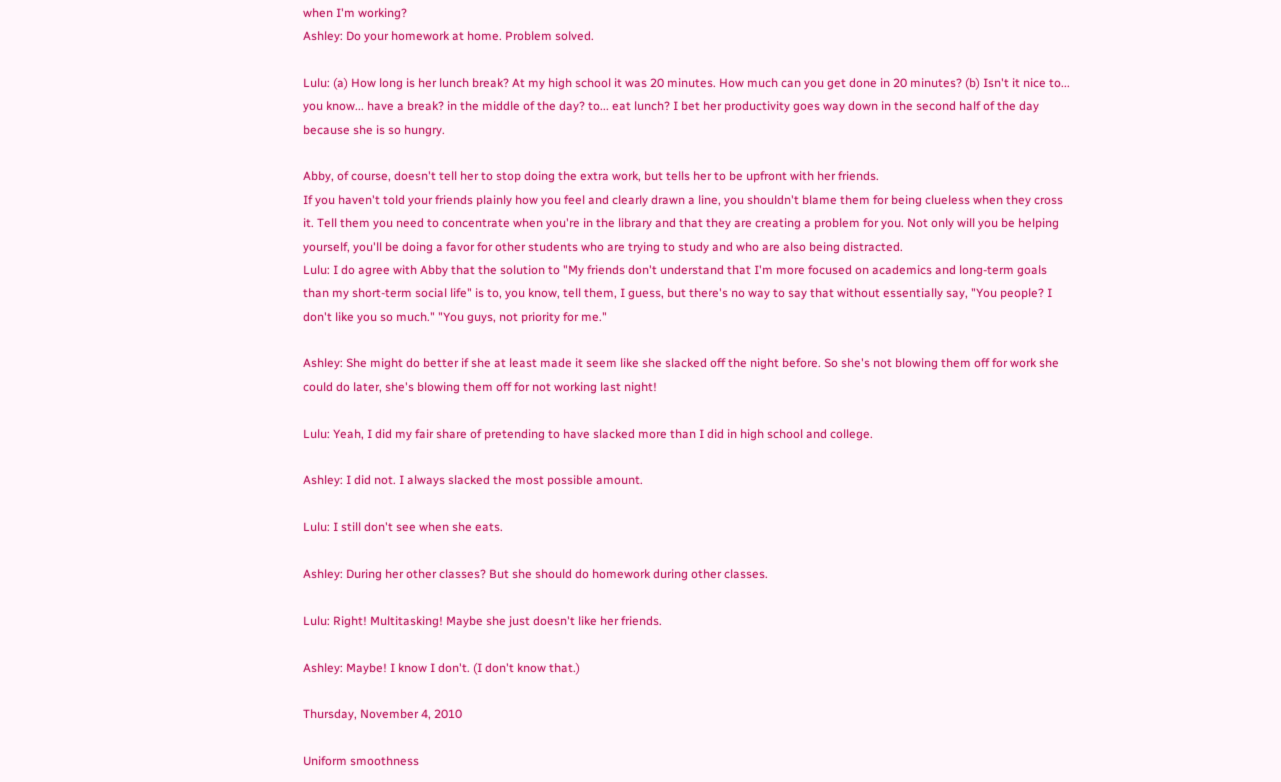when I'm working?
Ashley: Do your homework at home. Problem solved.

Lulu: (a) How long is her lunch break? At my high school it was 20 minutes. How much can you get done in 20 minutes? (b) Isn't it nice to... you know... have a break? in the middle of the day? to... eat lunch? I bet her productivity goes way down in the second half of the day because she is so hungry.

Abby, of course, doesn't tell her to stop doing the extra work, but tells her to be upfront with her friends.
If you haven't told your friends plainly how you feel and clearly drawn a line, you shouldn't blame them for being clueless when they cross it. Tell them you need to concentrate when you're in the library and that they are creating a problem for you. Not only will you be helping yourself, you'll be doing a favor for other students who are trying to study and who are also being distracted.
Lulu: I do agree with Abby that the solution to "My friends don't understand that I'm more focused on academics and long-term goals than my short-term social life" is to, you know, tell them, I guess, but there's no way to say that without essentially say, "You people? I don't like you so much." "You guys, not priority for me."

Ashley: She might do better if she at least made it seem like she slacked off the night before. So she's not blowing them off for work she could do later, she's blowing them off for not working last night!

Lulu: Yeah, I did my fair share of pretending to have slacked more than I did in high school and college.

Ashley: I did not. I always slacked the most possible amount.

Lulu: I still don't see when she eats.

Ashley: During her other classes? But she should do homework during other classes.

Lulu: Right! Multitasking! Maybe she just doesn't like her friends.

Ashley: Maybe! I know I don't. (I don't know that.)

Thursday, November 4, 2010

Uniform smoothness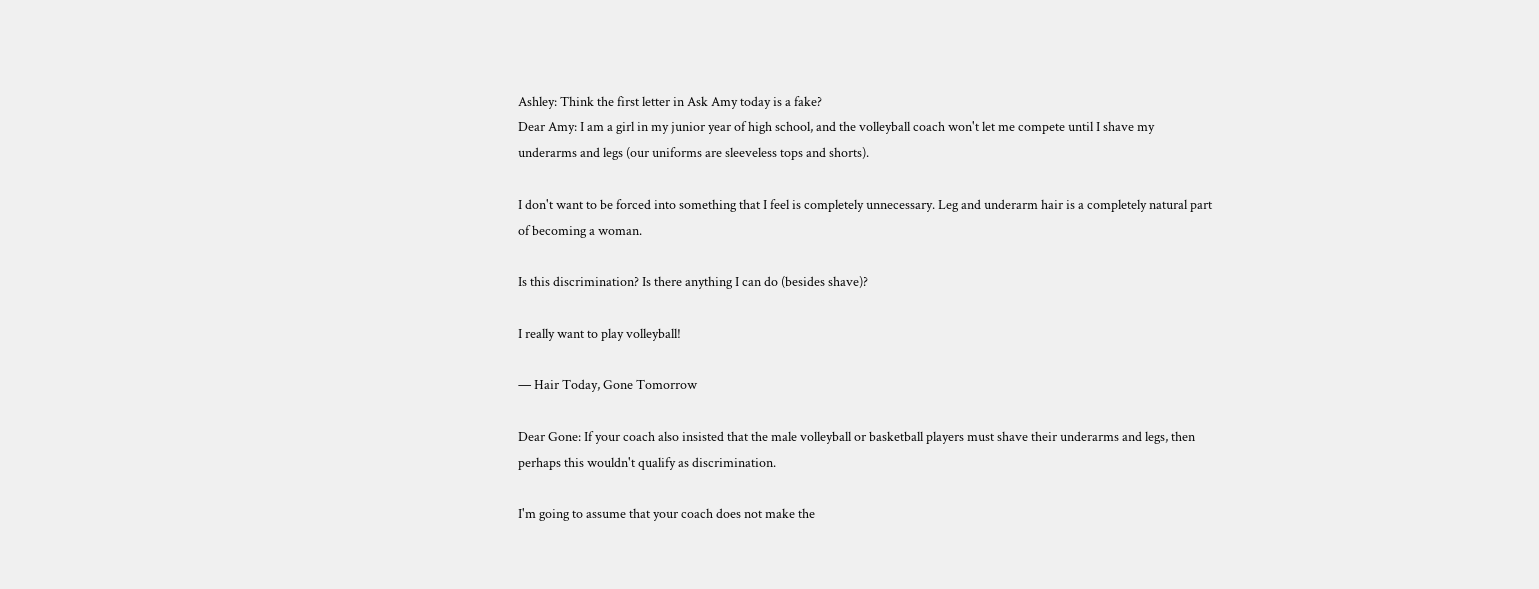Ashley: Think the first letter in Ask Amy today is a fake?
Dear Amy: I am a girl in my junior year of high school, and the volleyball coach won't let me compete until I shave my underarms and legs (our uniforms are sleeveless tops and shorts).

I don't want to be forced into something that I feel is completely unnecessary. Leg and underarm hair is a completely natural part of becoming a woman.

Is this discrimination? Is there anything I can do (besides shave)?

I really want to play volleyball!

— Hair Today, Gone Tomorrow

Dear Gone: If your coach also insisted that the male volleyball or basketball players must shave their underarms and legs, then perhaps this wouldn't qualify as discrimination.

I'm going to assume that your coach does not make the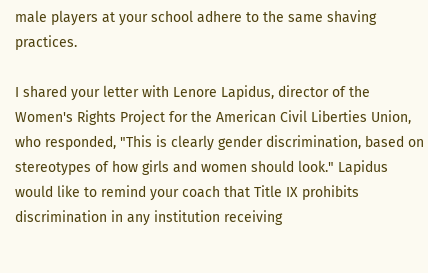male players at your school adhere to the same shaving practices.

I shared your letter with Lenore Lapidus, director of the Women's Rights Project for the American Civil Liberties Union, who responded, "This is clearly gender discrimination, based on stereotypes of how girls and women should look." Lapidus would like to remind your coach that Title IX prohibits discrimination in any institution receiving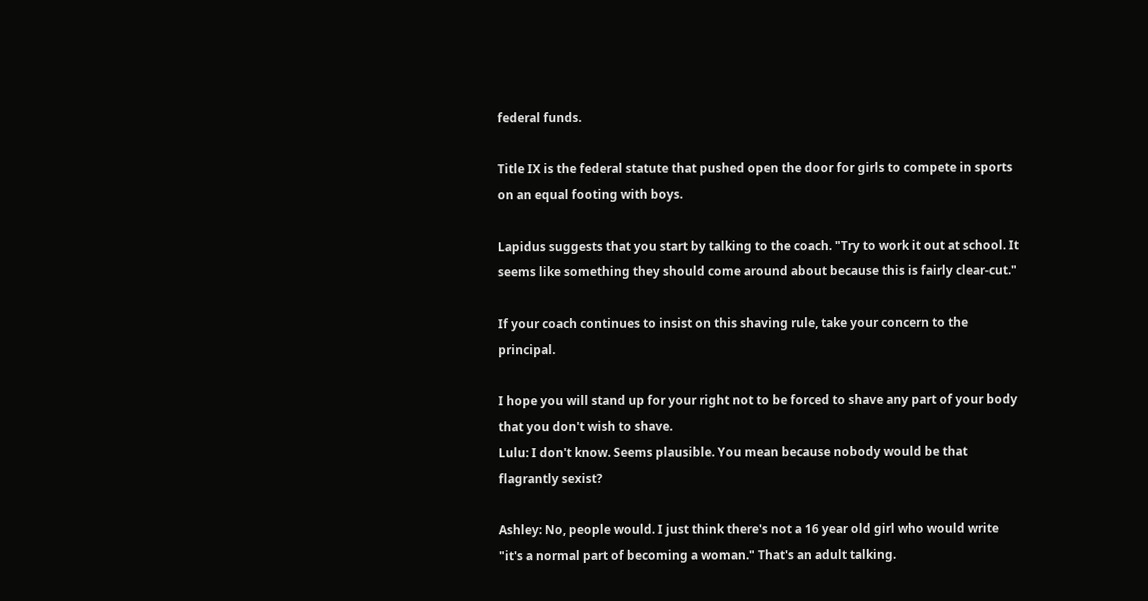federal funds.

Title IX is the federal statute that pushed open the door for girls to compete in sports on an equal footing with boys.

Lapidus suggests that you start by talking to the coach. "Try to work it out at school. It seems like something they should come around about because this is fairly clear-cut."

If your coach continues to insist on this shaving rule, take your concern to the principal.

I hope you will stand up for your right not to be forced to shave any part of your body that you don't wish to shave.
Lulu: I don't know. Seems plausible. You mean because nobody would be that flagrantly sexist?

Ashley: No, people would. I just think there's not a 16 year old girl who would write "it's a normal part of becoming a woman." That's an adult talking.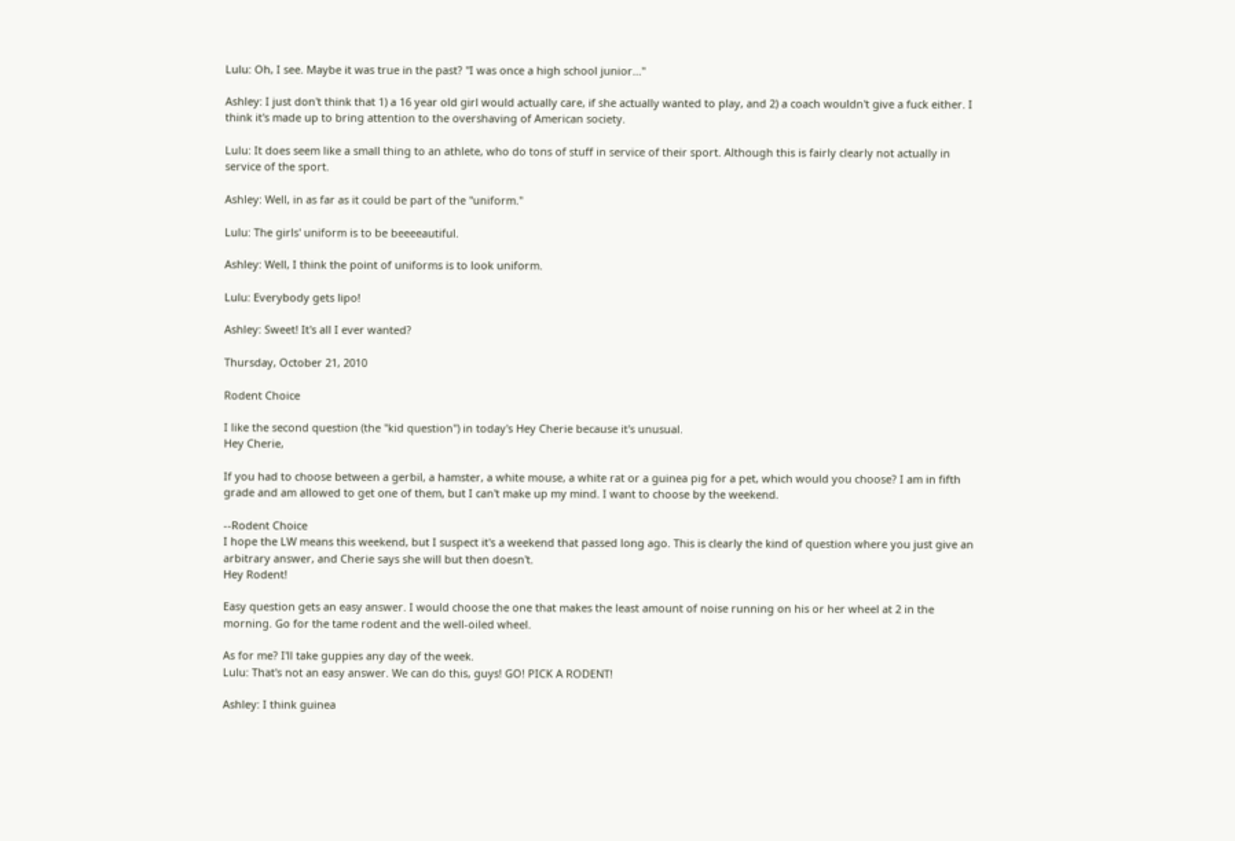Lulu: Oh, I see. Maybe it was true in the past? "I was once a high school junior..."

Ashley: I just don't think that 1) a 16 year old girl would actually care, if she actually wanted to play, and 2) a coach wouldn't give a fuck either. I think it's made up to bring attention to the overshaving of American society.

Lulu: It does seem like a small thing to an athlete, who do tons of stuff in service of their sport. Although this is fairly clearly not actually in service of the sport.

Ashley: Well, in as far as it could be part of the "uniform."

Lulu: The girls' uniform is to be beeeeautiful.

Ashley: Well, I think the point of uniforms is to look uniform.

Lulu: Everybody gets lipo!

Ashley: Sweet! It's all I ever wanted?

Thursday, October 21, 2010

Rodent Choice

I like the second question (the "kid question") in today's Hey Cherie because it's unusual.
Hey Cherie,

If you had to choose between a gerbil, a hamster, a white mouse, a white rat or a guinea pig for a pet, which would you choose? I am in fifth grade and am allowed to get one of them, but I can't make up my mind. I want to choose by the weekend.

--Rodent Choice
I hope the LW means this weekend, but I suspect it's a weekend that passed long ago. This is clearly the kind of question where you just give an arbitrary answer, and Cherie says she will but then doesn't.
Hey Rodent!

Easy question gets an easy answer. I would choose the one that makes the least amount of noise running on his or her wheel at 2 in the morning. Go for the tame rodent and the well-oiled wheel.

As for me? I'll take guppies any day of the week.
Lulu: That's not an easy answer. We can do this, guys! GO! PICK A RODENT!

Ashley: I think guinea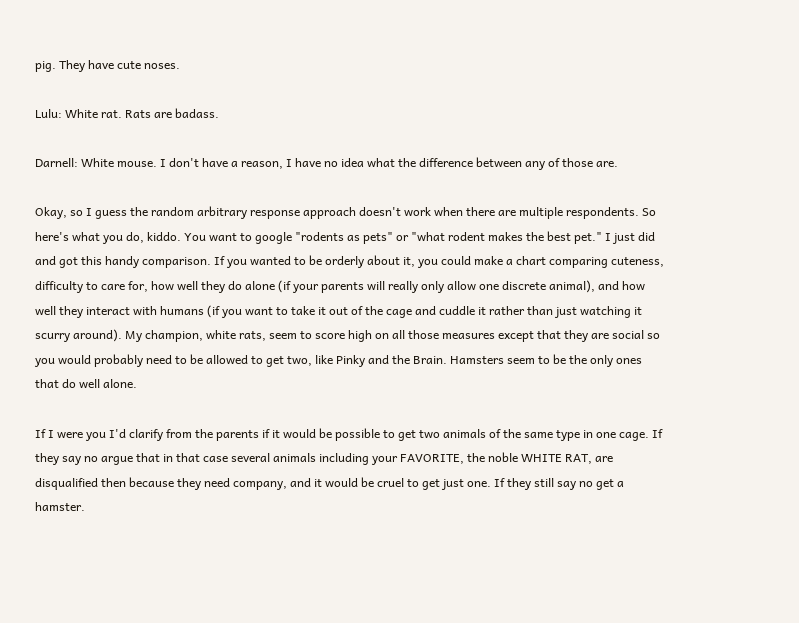pig. They have cute noses.

Lulu: White rat. Rats are badass.

Darnell: White mouse. I don't have a reason, I have no idea what the difference between any of those are.

Okay, so I guess the random arbitrary response approach doesn't work when there are multiple respondents. So here's what you do, kiddo. You want to google "rodents as pets" or "what rodent makes the best pet." I just did and got this handy comparison. If you wanted to be orderly about it, you could make a chart comparing cuteness, difficulty to care for, how well they do alone (if your parents will really only allow one discrete animal), and how well they interact with humans (if you want to take it out of the cage and cuddle it rather than just watching it scurry around). My champion, white rats, seem to score high on all those measures except that they are social so you would probably need to be allowed to get two, like Pinky and the Brain. Hamsters seem to be the only ones that do well alone.

If I were you I'd clarify from the parents if it would be possible to get two animals of the same type in one cage. If they say no argue that in that case several animals including your FAVORITE, the noble WHITE RAT, are disqualified then because they need company, and it would be cruel to get just one. If they still say no get a hamster.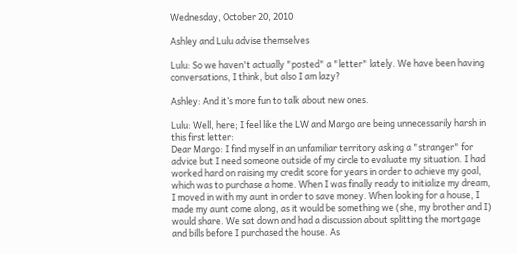Wednesday, October 20, 2010

Ashley and Lulu advise themselves

Lulu: So we haven't actually "posted" a "letter" lately. We have been having conversations, I think, but also I am lazy?

Ashley: And it’s more fun to talk about new ones.

Lulu: Well, here; I feel like the LW and Margo are being unnecessarily harsh in this first letter:
Dear Margo: I find myself in an unfamiliar territory asking a "stranger" for advice but I need someone outside of my circle to evaluate my situation. I had worked hard on raising my credit score for years in order to achieve my goal, which was to purchase a home. When I was finally ready to initialize my dream, I moved in with my aunt in order to save money. When looking for a house, I made my aunt come along, as it would be something we (she, my brother and I) would share. We sat down and had a discussion about splitting the mortgage and bills before I purchased the house. As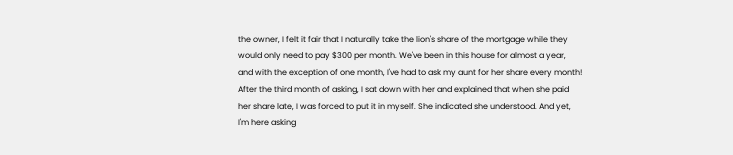the owner, I felt it fair that I naturally take the lion's share of the mortgage while they would only need to pay $300 per month. We've been in this house for almost a year, and with the exception of one month, I've had to ask my aunt for her share every month! After the third month of asking, I sat down with her and explained that when she paid her share late, I was forced to put it in myself. She indicated she understood. And yet, I'm here asking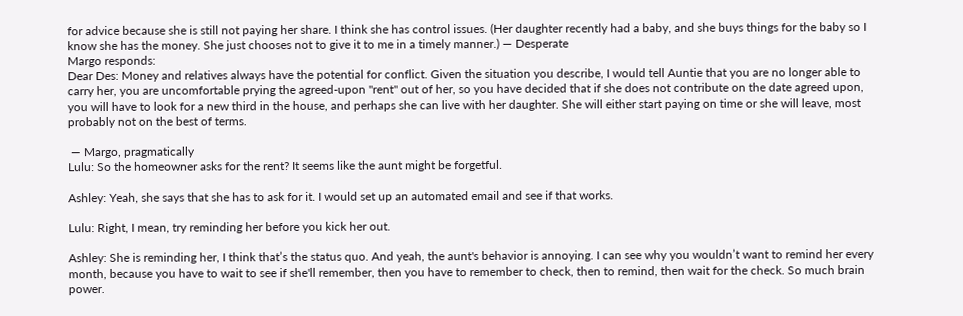for advice because she is still not paying her share. I think she has control issues. (Her daughter recently had a baby, and she buys things for the baby so I know she has the money. She just chooses not to give it to me in a timely manner.) — Desperate
Margo responds:
Dear Des: Money and relatives always have the potential for conflict. Given the situation you describe, I would tell Auntie that you are no longer able to carry her, you are uncomfortable prying the agreed-upon "rent" out of her, so you have decided that if she does not contribute on the date agreed upon, you will have to look for a new third in the house, and perhaps she can live with her daughter. She will either start paying on time or she will leave, most probably not on the best of terms.

 — Margo, pragmatically
Lulu: So the homeowner asks for the rent? It seems like the aunt might be forgetful.

Ashley: Yeah, she says that she has to ask for it. I would set up an automated email and see if that works.

Lulu: Right, I mean, try reminding her before you kick her out.

Ashley: She is reminding her, I think that’s the status quo. And yeah, the aunt's behavior is annoying. I can see why you wouldn’t want to remind her every month, because you have to wait to see if she'll remember, then you have to remember to check, then to remind, then wait for the check. So much brain power.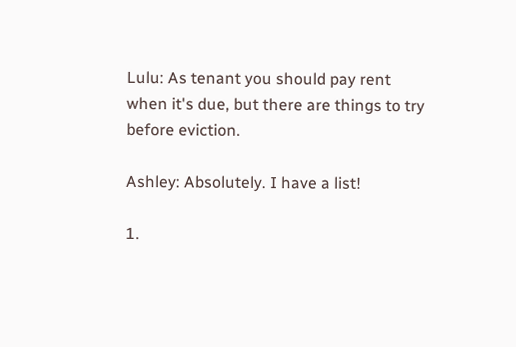Lulu: As tenant you should pay rent when it's due, but there are things to try before eviction.

Ashley: Absolutely. I have a list!

1.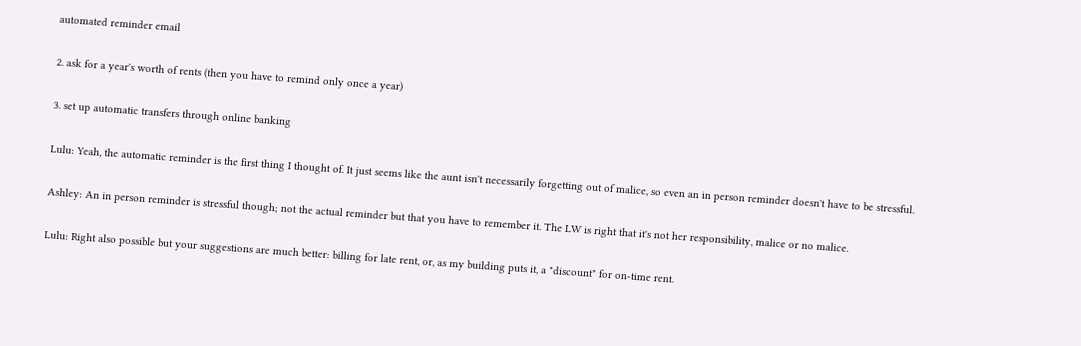automated reminder email

2. ask for a year's worth of rents (then you have to remind only once a year)

3. set up automatic transfers through online banking

Lulu: Yeah, the automatic reminder is the first thing I thought of. It just seems like the aunt isn't necessarily forgetting out of malice, so even an in person reminder doesn't have to be stressful.

Ashley: An in person reminder is stressful though; not the actual reminder but that you have to remember it. The LW is right that it's not her responsibility, malice or no malice.

Lulu: Right also possible but your suggestions are much better: billing for late rent, or, as my building puts it, a "discount" for on-time rent.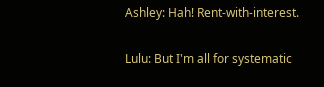Ashley: Hah! Rent-with-interest.

Lulu: But I'm all for systematic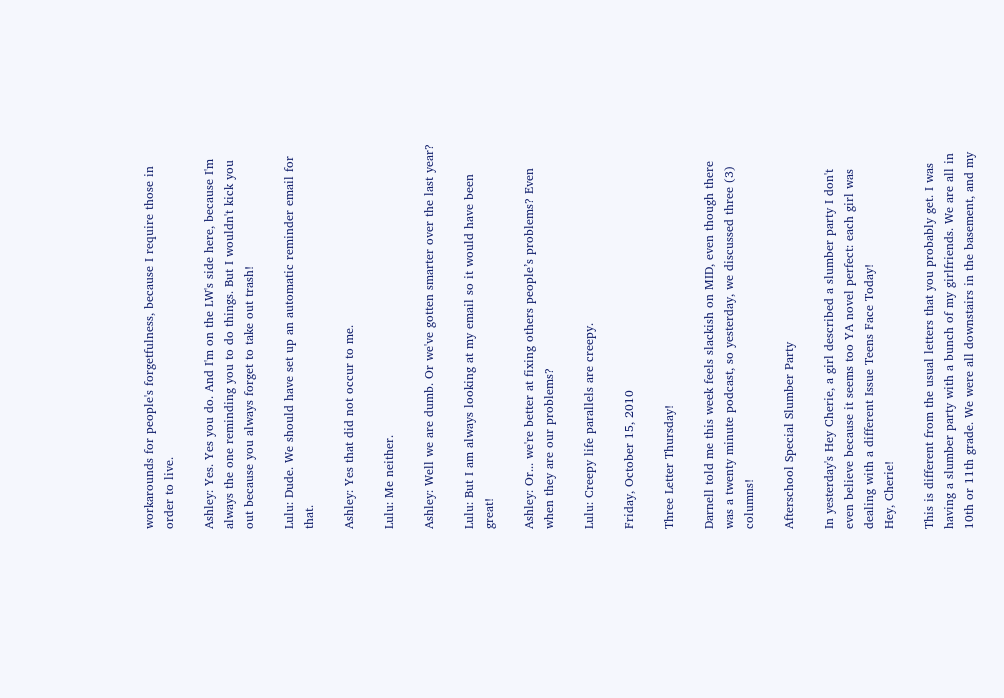workarounds for people's forgetfulness, because I require those in order to live.

Ashley: Yes. Yes you do. And I'm on the LW's side here, because I'm always the one reminding you to do things. But I wouldn't kick you out because you always forget to take out trash!

Lulu: Dude. We should have set up an automatic reminder email for that.

Ashley: Yes that did not occur to me.

Lulu: Me neither.

Ashley: Well we are dumb. Or we've gotten smarter over the last year?

Lulu: But I am always looking at my email so it would have been great!

Ashley: Or... we're better at fixing others people’s problems? Even when they are our problems?

Lulu: Creepy life parallels are creepy.

Friday, October 15, 2010

Three Letter Thursday!

Darnell told me this week feels slackish on MID, even though there was a twenty minute podcast, so yesterday, we discussed three (3) columns!

Afterschool Special Slumber Party

In yesterday's Hey Cherie, a girl described a slumber party I don't even believe because it seems too YA novel perfect: each girl was dealing with a different Issue Teens Face Today!
Hey, Cherie!

This is different from the usual letters that you probably get. I was having a slumber party with a bunch of my girlfriends. We are all in 10th or 11th grade. We were all downstairs in the basement, and my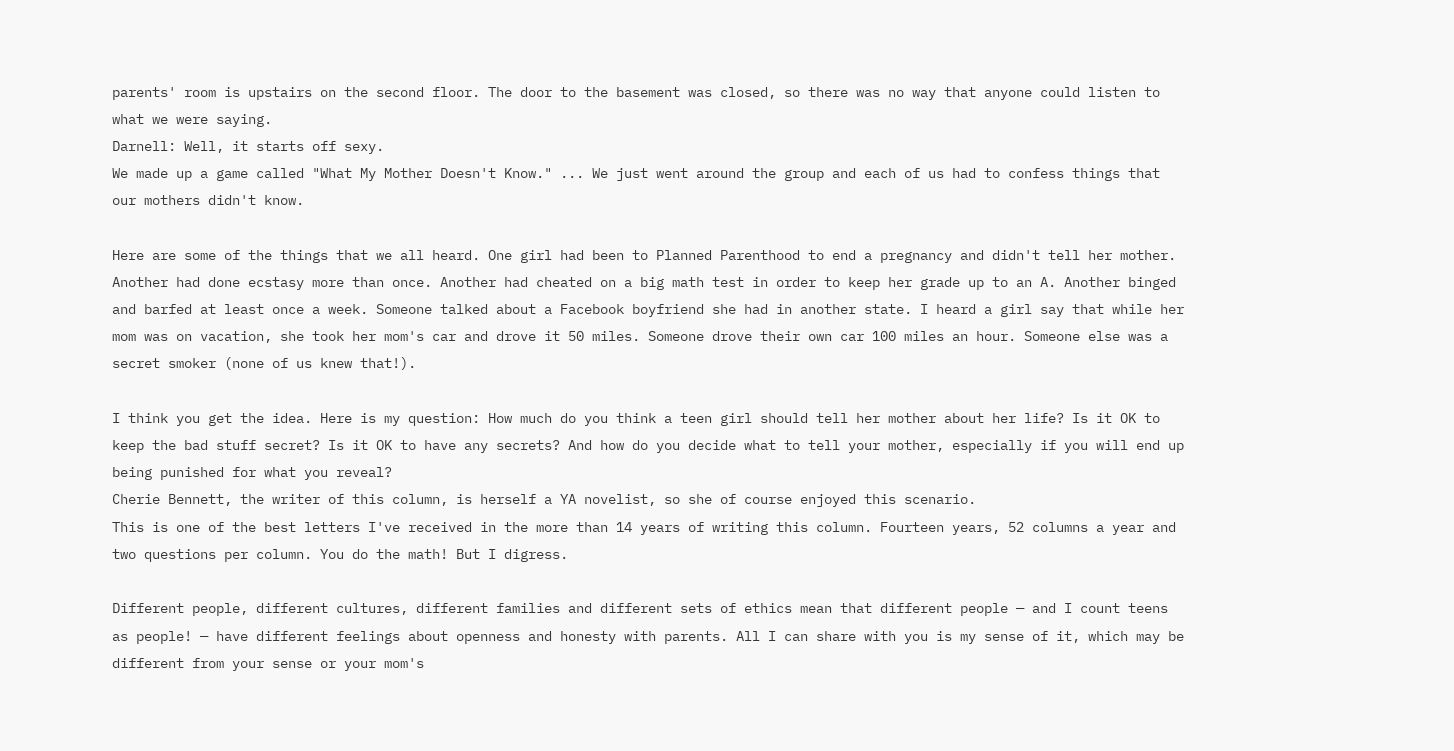parents' room is upstairs on the second floor. The door to the basement was closed, so there was no way that anyone could listen to what we were saying.
Darnell: Well, it starts off sexy.
We made up a game called "What My Mother Doesn't Know." ... We just went around the group and each of us had to confess things that our mothers didn't know.

Here are some of the things that we all heard. One girl had been to Planned Parenthood to end a pregnancy and didn't tell her mother. Another had done ecstasy more than once. Another had cheated on a big math test in order to keep her grade up to an A. Another binged and barfed at least once a week. Someone talked about a Facebook boyfriend she had in another state. I heard a girl say that while her mom was on vacation, she took her mom's car and drove it 50 miles. Someone drove their own car 100 miles an hour. Someone else was a secret smoker (none of us knew that!).

I think you get the idea. Here is my question: How much do you think a teen girl should tell her mother about her life? Is it OK to keep the bad stuff secret? Is it OK to have any secrets? And how do you decide what to tell your mother, especially if you will end up being punished for what you reveal?
Cherie Bennett, the writer of this column, is herself a YA novelist, so she of course enjoyed this scenario.
This is one of the best letters I've received in the more than 14 years of writing this column. Fourteen years, 52 columns a year and two questions per column. You do the math! But I digress.

Different people, different cultures, different families and different sets of ethics mean that different people — and I count teens as people! — have different feelings about openness and honesty with parents. All I can share with you is my sense of it, which may be different from your sense or your mom's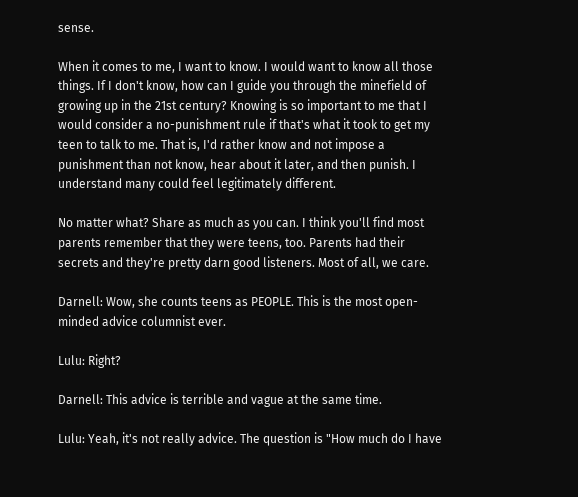sense.

When it comes to me, I want to know. I would want to know all those things. If I don't know, how can I guide you through the minefield of growing up in the 21st century? Knowing is so important to me that I would consider a no-punishment rule if that's what it took to get my teen to talk to me. That is, I'd rather know and not impose a punishment than not know, hear about it later, and then punish. I understand many could feel legitimately different.

No matter what? Share as much as you can. I think you'll find most parents remember that they were teens, too. Parents had their secrets and they're pretty darn good listeners. Most of all, we care.

Darnell: Wow, she counts teens as PEOPLE. This is the most open-minded advice columnist ever.

Lulu: Right?

Darnell: This advice is terrible and vague at the same time.

Lulu: Yeah, it's not really advice. The question is "How much do I have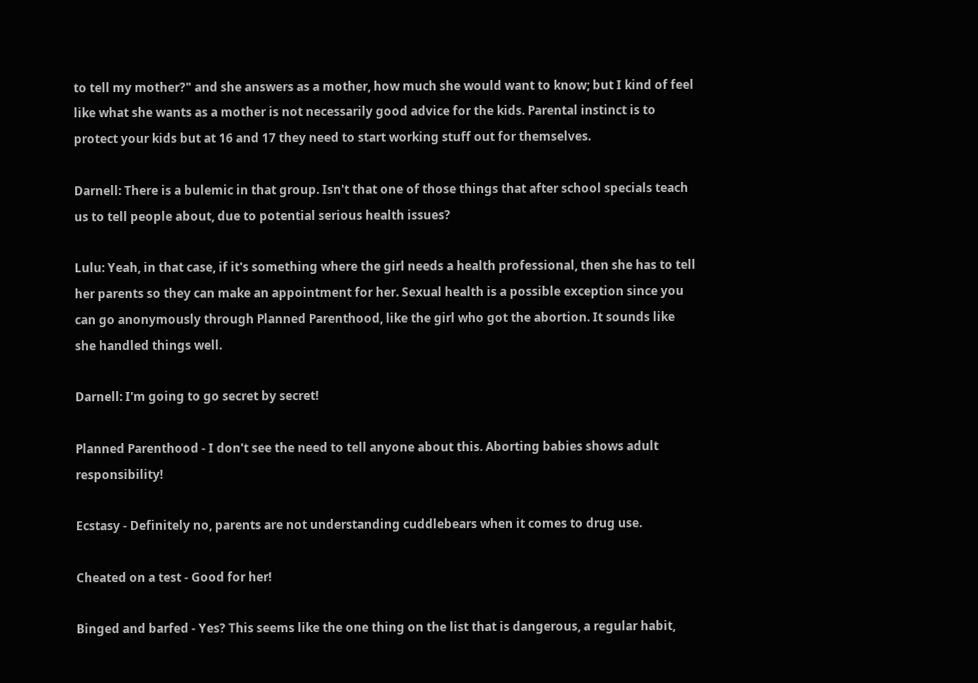to tell my mother?" and she answers as a mother, how much she would want to know; but I kind of feel like what she wants as a mother is not necessarily good advice for the kids. Parental instinct is to protect your kids but at 16 and 17 they need to start working stuff out for themselves.

Darnell: There is a bulemic in that group. Isn't that one of those things that after school specials teach us to tell people about, due to potential serious health issues?

Lulu: Yeah, in that case, if it's something where the girl needs a health professional, then she has to tell her parents so they can make an appointment for her. Sexual health is a possible exception since you can go anonymously through Planned Parenthood, like the girl who got the abortion. It sounds like she handled things well.

Darnell: I'm going to go secret by secret!

Planned Parenthood - I don't see the need to tell anyone about this. Aborting babies shows adult responsibility!

Ecstasy - Definitely no, parents are not understanding cuddlebears when it comes to drug use.

Cheated on a test - Good for her!

Binged and barfed - Yes? This seems like the one thing on the list that is dangerous, a regular habit,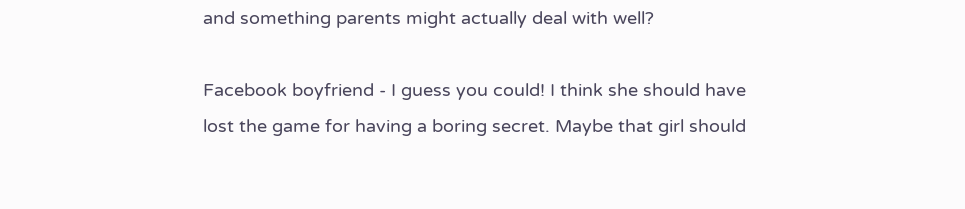and something parents might actually deal with well?

Facebook boyfriend - I guess you could! I think she should have lost the game for having a boring secret. Maybe that girl should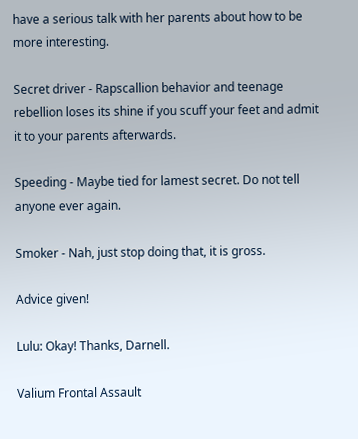have a serious talk with her parents about how to be more interesting.

Secret driver - Rapscallion behavior and teenage rebellion loses its shine if you scuff your feet and admit it to your parents afterwards.

Speeding - Maybe tied for lamest secret. Do not tell anyone ever again.

Smoker - Nah, just stop doing that, it is gross.

Advice given!

Lulu: Okay! Thanks, Darnell.

Valium Frontal Assault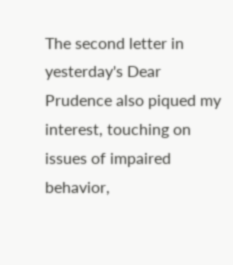The second letter in yesterday's Dear Prudence also piqued my interest, touching on issues of impaired behavior,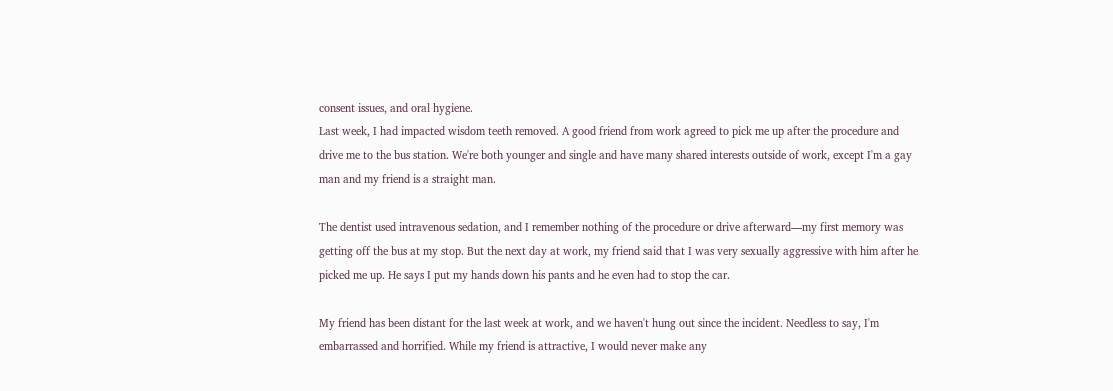consent issues, and oral hygiene.
Last week, I had impacted wisdom teeth removed. A good friend from work agreed to pick me up after the procedure and drive me to the bus station. We're both younger and single and have many shared interests outside of work, except I'm a gay man and my friend is a straight man.

The dentist used intravenous sedation, and I remember nothing of the procedure or drive afterward—my first memory was getting off the bus at my stop. But the next day at work, my friend said that I was very sexually aggressive with him after he picked me up. He says I put my hands down his pants and he even had to stop the car.

My friend has been distant for the last week at work, and we haven't hung out since the incident. Needless to say, I'm embarrassed and horrified. While my friend is attractive, I would never make any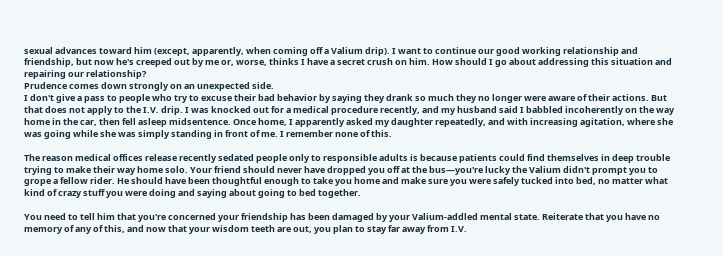sexual advances toward him (except, apparently, when coming off a Valium drip). I want to continue our good working relationship and friendship, but now he's creeped out by me or, worse, thinks I have a secret crush on him. How should I go about addressing this situation and repairing our relationship?
Prudence comes down strongly on an unexpected side.
I don't give a pass to people who try to excuse their bad behavior by saying they drank so much they no longer were aware of their actions. But that does not apply to the I.V. drip. I was knocked out for a medical procedure recently, and my husband said I babbled incoherently on the way home in the car, then fell asleep midsentence. Once home, I apparently asked my daughter repeatedly, and with increasing agitation, where she was going while she was simply standing in front of me. I remember none of this.

The reason medical offices release recently sedated people only to responsible adults is because patients could find themselves in deep trouble trying to make their way home solo. Your friend should never have dropped you off at the bus—you're lucky the Valium didn't prompt you to grope a fellow rider. He should have been thoughtful enough to take you home and make sure you were safely tucked into bed, no matter what kind of crazy stuff you were doing and saying about going to bed together.

You need to tell him that you're concerned your friendship has been damaged by your Valium-addled mental state. Reiterate that you have no memory of any of this, and now that your wisdom teeth are out, you plan to stay far away from I.V.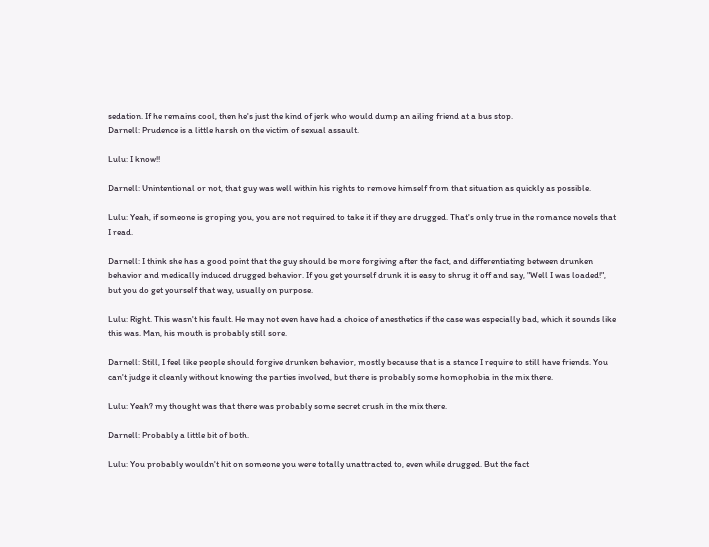sedation. If he remains cool, then he's just the kind of jerk who would dump an ailing friend at a bus stop.
Darnell: Prudence is a little harsh on the victim of sexual assault.

Lulu: I know!!

Darnell: Unintentional or not, that guy was well within his rights to remove himself from that situation as quickly as possible.

Lulu: Yeah, if someone is groping you, you are not required to take it if they are drugged. That's only true in the romance novels that I read.

Darnell: I think she has a good point that the guy should be more forgiving after the fact, and differentiating between drunken behavior and medically induced drugged behavior. If you get yourself drunk it is easy to shrug it off and say, "Well I was loaded!", but you do get yourself that way, usually on purpose.

Lulu: Right. This wasn't his fault. He may not even have had a choice of anesthetics if the case was especially bad, which it sounds like this was. Man, his mouth is probably still sore.

Darnell: Still, I feel like people should forgive drunken behavior, mostly because that is a stance I require to still have friends. You can't judge it cleanly without knowing the parties involved, but there is probably some homophobia in the mix there.

Lulu: Yeah? my thought was that there was probably some secret crush in the mix there.

Darnell: Probably a little bit of both.

Lulu: You probably wouldn't hit on someone you were totally unattracted to, even while drugged. But the fact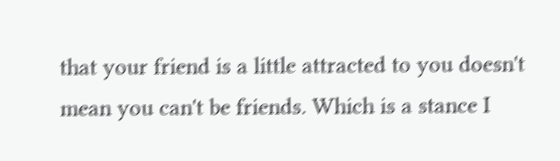that your friend is a little attracted to you doesn't mean you can't be friends. Which is a stance I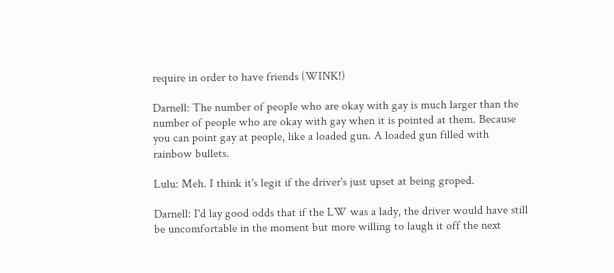require in order to have friends (WINK!)

Darnell: The number of people who are okay with gay is much larger than the number of people who are okay with gay when it is pointed at them. Because you can point gay at people, like a loaded gun. A loaded gun filled with rainbow bullets.

Lulu: Meh. I think it's legit if the driver's just upset at being groped.

Darnell: I'd lay good odds that if the LW was a lady, the driver would have still be uncomfortable in the moment but more willing to laugh it off the next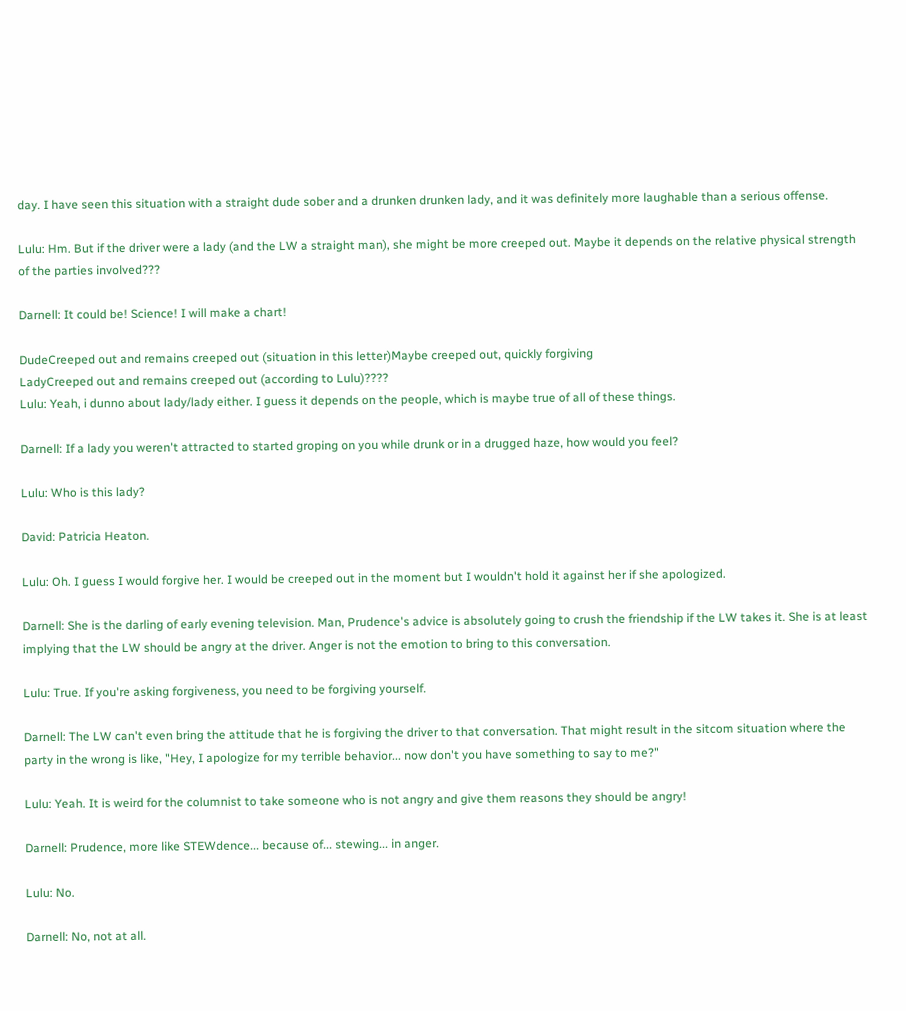day. I have seen this situation with a straight dude sober and a drunken drunken lady, and it was definitely more laughable than a serious offense.

Lulu: Hm. But if the driver were a lady (and the LW a straight man), she might be more creeped out. Maybe it depends on the relative physical strength of the parties involved???

Darnell: It could be! Science! I will make a chart!

DudeCreeped out and remains creeped out (situation in this letter)Maybe creeped out, quickly forgiving
LadyCreeped out and remains creeped out (according to Lulu)????
Lulu: Yeah, i dunno about lady/lady either. I guess it depends on the people, which is maybe true of all of these things.

Darnell: If a lady you weren't attracted to started groping on you while drunk or in a drugged haze, how would you feel?

Lulu: Who is this lady?

David: Patricia Heaton.

Lulu: Oh. I guess I would forgive her. I would be creeped out in the moment but I wouldn't hold it against her if she apologized.

Darnell: She is the darling of early evening television. Man, Prudence's advice is absolutely going to crush the friendship if the LW takes it. She is at least implying that the LW should be angry at the driver. Anger is not the emotion to bring to this conversation.

Lulu: True. If you're asking forgiveness, you need to be forgiving yourself.

Darnell: The LW can't even bring the attitude that he is forgiving the driver to that conversation. That might result in the sitcom situation where the party in the wrong is like, "Hey, I apologize for my terrible behavior... now don't you have something to say to me?"

Lulu: Yeah. It is weird for the columnist to take someone who is not angry and give them reasons they should be angry!

Darnell: Prudence, more like STEWdence... because of... stewing... in anger.

Lulu: No.

Darnell: No, not at all.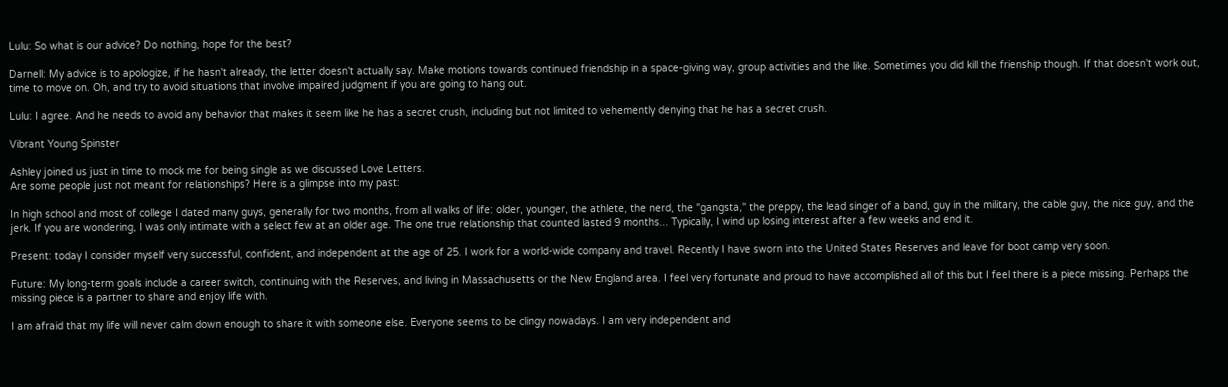Lulu: So what is our advice? Do nothing, hope for the best?

Darnell: My advice is to apologize, if he hasn't already, the letter doesn't actually say. Make motions towards continued friendship in a space-giving way, group activities and the like. Sometimes you did kill the frienship though. If that doesn't work out, time to move on. Oh, and try to avoid situations that involve impaired judgment if you are going to hang out.

Lulu: I agree. And he needs to avoid any behavior that makes it seem like he has a secret crush, including but not limited to vehemently denying that he has a secret crush.

Vibrant Young Spinster

Ashley joined us just in time to mock me for being single as we discussed Love Letters.
Are some people just not meant for relationships? Here is a glimpse into my past:

In high school and most of college I dated many guys, generally for two months, from all walks of life: older, younger, the athlete, the nerd, the "gangsta," the preppy, the lead singer of a band, guy in the military, the cable guy, the nice guy, and the jerk. If you are wondering, I was only intimate with a select few at an older age. The one true relationship that counted lasted 9 months... Typically, I wind up losing interest after a few weeks and end it.

Present: today I consider myself very successful, confident, and independent at the age of 25. I work for a world-wide company and travel. Recently I have sworn into the United States Reserves and leave for boot camp very soon.

Future: My long-term goals include a career switch, continuing with the Reserves, and living in Massachusetts or the New England area. I feel very fortunate and proud to have accomplished all of this but I feel there is a piece missing. Perhaps the missing piece is a partner to share and enjoy life with.

I am afraid that my life will never calm down enough to share it with someone else. Everyone seems to be clingy nowadays. I am very independent and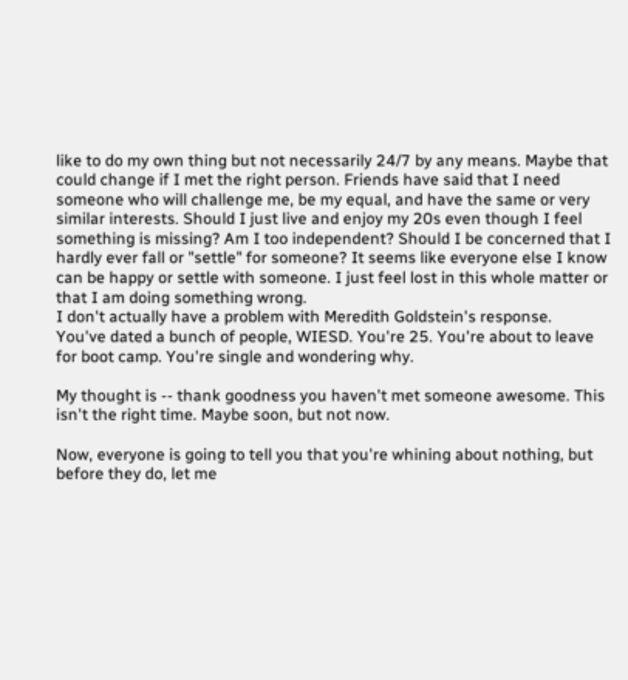like to do my own thing but not necessarily 24/7 by any means. Maybe that could change if I met the right person. Friends have said that I need someone who will challenge me, be my equal, and have the same or very similar interests. Should I just live and enjoy my 20s even though I feel something is missing? Am I too independent? Should I be concerned that I hardly ever fall or "settle" for someone? It seems like everyone else I know can be happy or settle with someone. I just feel lost in this whole matter or that I am doing something wrong.
I don't actually have a problem with Meredith Goldstein's response.
You've dated a bunch of people, WIESD. You're 25. You're about to leave for boot camp. You're single and wondering why.

My thought is -- thank goodness you haven't met someone awesome. This isn't the right time. Maybe soon, but not now.

Now, everyone is going to tell you that you're whining about nothing, but before they do, let me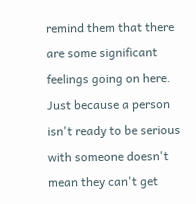remind them that there are some significant feelings going on here. Just because a person isn't ready to be serious with someone doesn't mean they can't get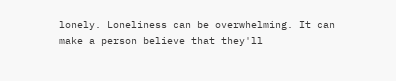lonely. Loneliness can be overwhelming. It can make a person believe that they'll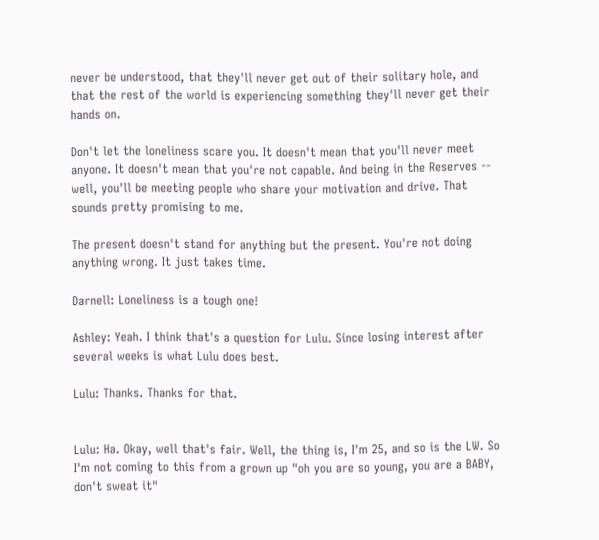never be understood, that they'll never get out of their solitary hole, and that the rest of the world is experiencing something they'll never get their hands on.

Don't let the loneliness scare you. It doesn't mean that you'll never meet anyone. It doesn't mean that you're not capable. And being in the Reserves -- well, you'll be meeting people who share your motivation and drive. That sounds pretty promising to me.

The present doesn't stand for anything but the present. You're not doing anything wrong. It just takes time.

Darnell: Loneliness is a tough one!

Ashley: Yeah. I think that's a question for Lulu. Since losing interest after several weeks is what Lulu does best.

Lulu: Thanks. Thanks for that.


Lulu: Ha. Okay, well that's fair. Well, the thing is, I'm 25, and so is the LW. So I'm not coming to this from a grown up "oh you are so young, you are a BABY, don't sweat it"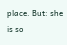place. But: she is so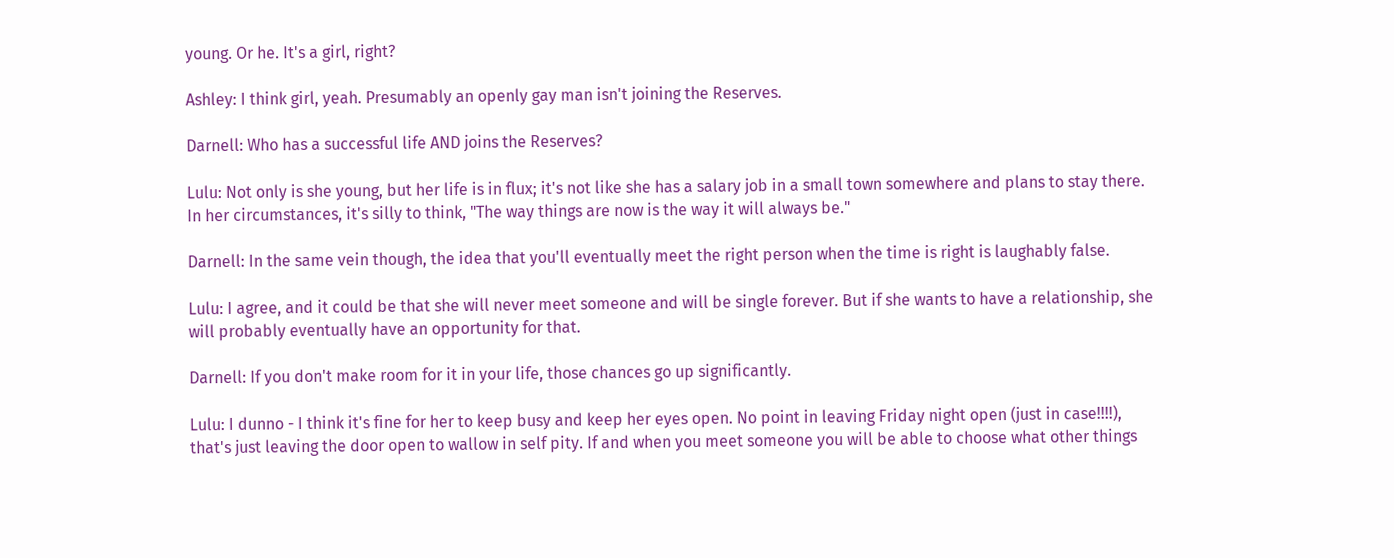young. Or he. It's a girl, right?

Ashley: I think girl, yeah. Presumably an openly gay man isn't joining the Reserves.

Darnell: Who has a successful life AND joins the Reserves?

Lulu: Not only is she young, but her life is in flux; it's not like she has a salary job in a small town somewhere and plans to stay there. In her circumstances, it's silly to think, "The way things are now is the way it will always be."

Darnell: In the same vein though, the idea that you'll eventually meet the right person when the time is right is laughably false.

Lulu: I agree, and it could be that she will never meet someone and will be single forever. But if she wants to have a relationship, she will probably eventually have an opportunity for that.

Darnell: If you don't make room for it in your life, those chances go up significantly.

Lulu: I dunno - I think it's fine for her to keep busy and keep her eyes open. No point in leaving Friday night open (just in case!!!!), that's just leaving the door open to wallow in self pity. If and when you meet someone you will be able to choose what other things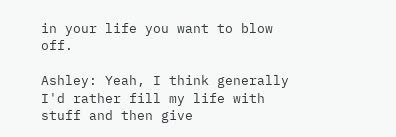in your life you want to blow off.

Ashley: Yeah, I think generally I'd rather fill my life with stuff and then give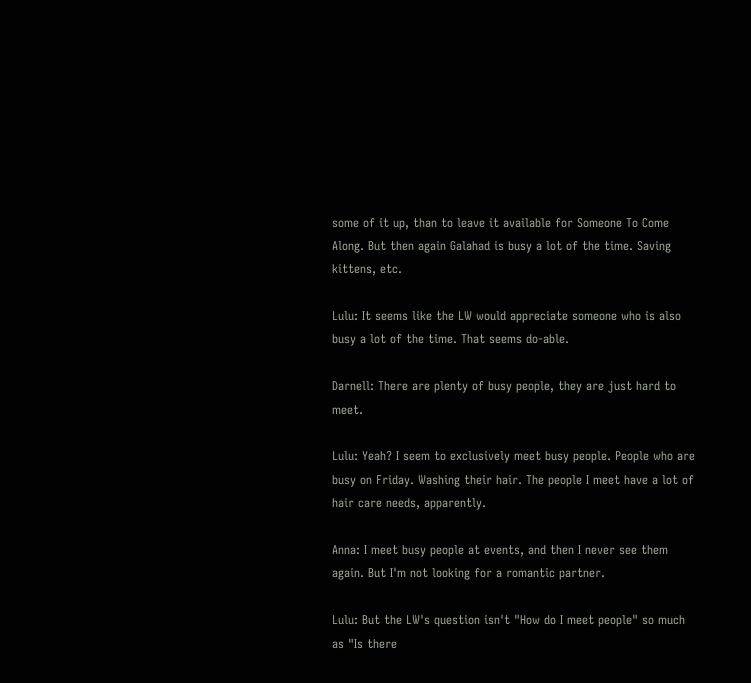some of it up, than to leave it available for Someone To Come Along. But then again Galahad is busy a lot of the time. Saving kittens, etc.

Lulu: It seems like the LW would appreciate someone who is also busy a lot of the time. That seems do-able.

Darnell: There are plenty of busy people, they are just hard to meet.

Lulu: Yeah? I seem to exclusively meet busy people. People who are busy on Friday. Washing their hair. The people I meet have a lot of hair care needs, apparently.

Anna: I meet busy people at events, and then I never see them again. But I'm not looking for a romantic partner.

Lulu: But the LW's question isn't "How do I meet people" so much as "Is there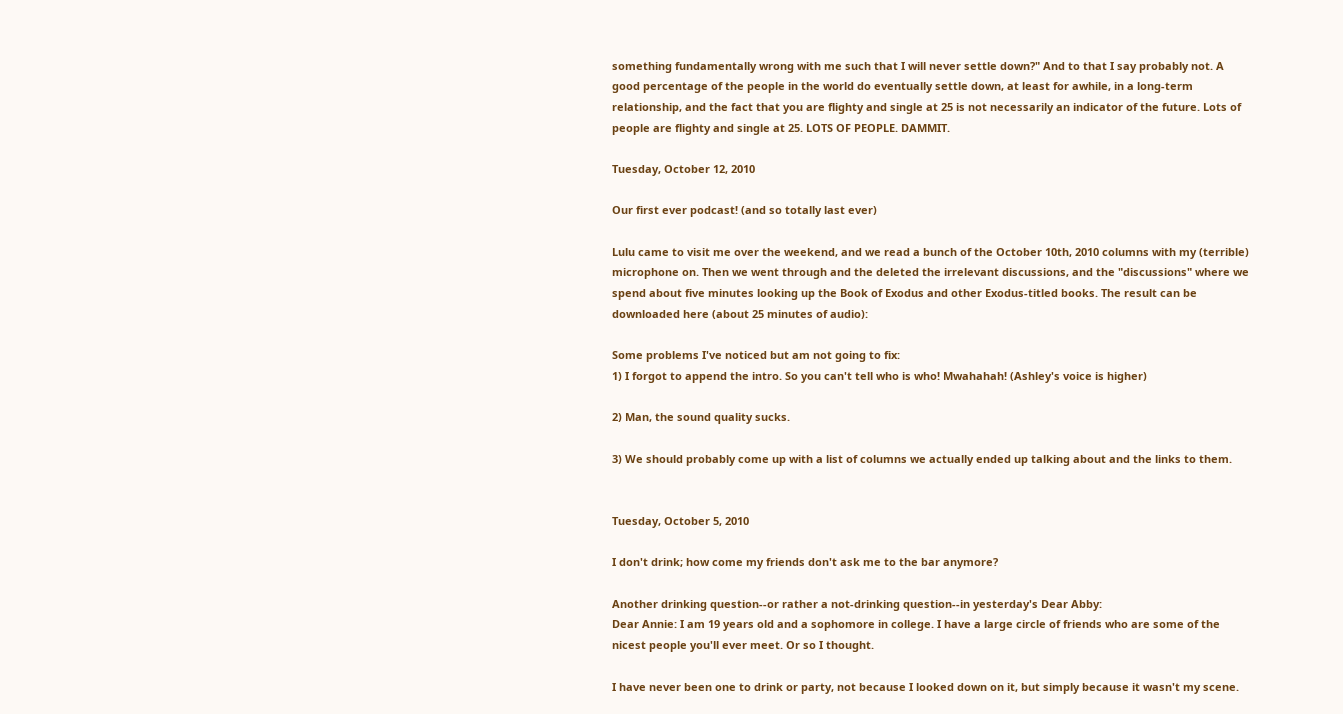something fundamentally wrong with me such that I will never settle down?" And to that I say probably not. A good percentage of the people in the world do eventually settle down, at least for awhile, in a long-term relationship, and the fact that you are flighty and single at 25 is not necessarily an indicator of the future. Lots of people are flighty and single at 25. LOTS OF PEOPLE. DAMMIT.

Tuesday, October 12, 2010

Our first ever podcast! (and so totally last ever)

Lulu came to visit me over the weekend, and we read a bunch of the October 10th, 2010 columns with my (terrible) microphone on. Then we went through and the deleted the irrelevant discussions, and the "discussions" where we spend about five minutes looking up the Book of Exodus and other Exodus-titled books. The result can be downloaded here (about 25 minutes of audio):

Some problems I've noticed but am not going to fix:
1) I forgot to append the intro. So you can't tell who is who! Mwahahah! (Ashley's voice is higher)

2) Man, the sound quality sucks.

3) We should probably come up with a list of columns we actually ended up talking about and the links to them.


Tuesday, October 5, 2010

I don't drink; how come my friends don't ask me to the bar anymore?

Another drinking question--or rather a not-drinking question--in yesterday's Dear Abby:
Dear Annie: I am 19 years old and a sophomore in college. I have a large circle of friends who are some of the nicest people you'll ever meet. Or so I thought.

I have never been one to drink or party, not because I looked down on it, but simply because it wasn't my scene.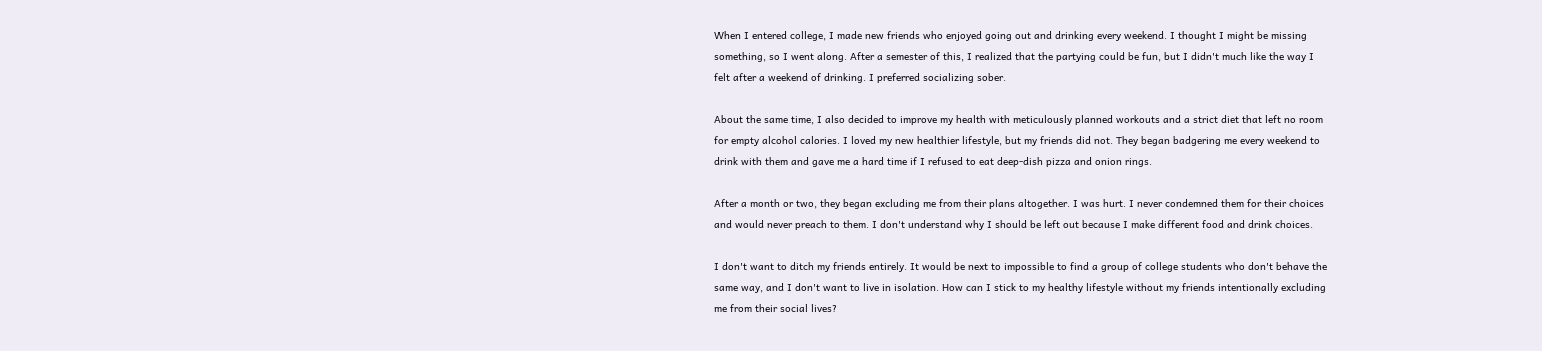When I entered college, I made new friends who enjoyed going out and drinking every weekend. I thought I might be missing something, so I went along. After a semester of this, I realized that the partying could be fun, but I didn't much like the way I felt after a weekend of drinking. I preferred socializing sober.

About the same time, I also decided to improve my health with meticulously planned workouts and a strict diet that left no room for empty alcohol calories. I loved my new healthier lifestyle, but my friends did not. They began badgering me every weekend to drink with them and gave me a hard time if I refused to eat deep-dish pizza and onion rings.

After a month or two, they began excluding me from their plans altogether. I was hurt. I never condemned them for their choices and would never preach to them. I don't understand why I should be left out because I make different food and drink choices.

I don't want to ditch my friends entirely. It would be next to impossible to find a group of college students who don't behave the same way, and I don't want to live in isolation. How can I stick to my healthy lifestyle without my friends intentionally excluding me from their social lives?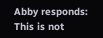Abby responds:
This is not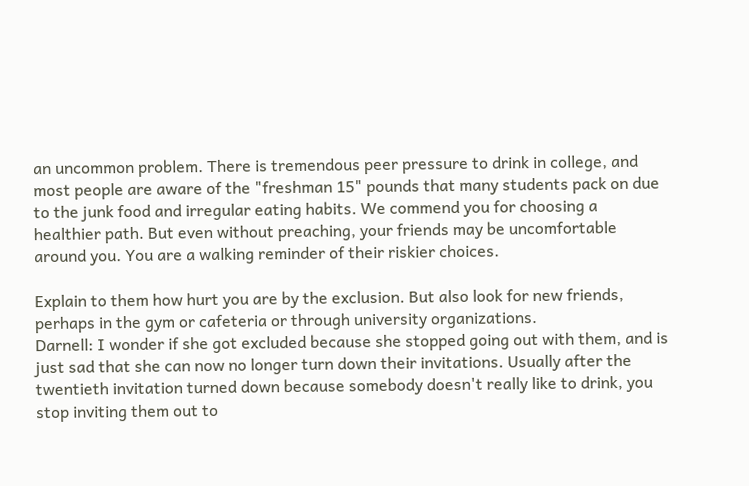an uncommon problem. There is tremendous peer pressure to drink in college, and most people are aware of the "freshman 15" pounds that many students pack on due to the junk food and irregular eating habits. We commend you for choosing a healthier path. But even without preaching, your friends may be uncomfortable around you. You are a walking reminder of their riskier choices.

Explain to them how hurt you are by the exclusion. But also look for new friends, perhaps in the gym or cafeteria or through university organizations.
Darnell: I wonder if she got excluded because she stopped going out with them, and is just sad that she can now no longer turn down their invitations. Usually after the twentieth invitation turned down because somebody doesn't really like to drink, you stop inviting them out to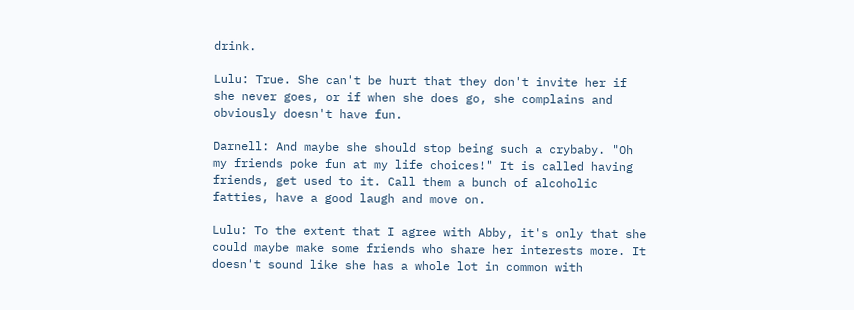drink.

Lulu: True. She can't be hurt that they don't invite her if she never goes, or if when she does go, she complains and obviously doesn't have fun.

Darnell: And maybe she should stop being such a crybaby. "Oh my friends poke fun at my life choices!" It is called having friends, get used to it. Call them a bunch of alcoholic fatties, have a good laugh and move on.

Lulu: To the extent that I agree with Abby, it's only that she could maybe make some friends who share her interests more. It doesn't sound like she has a whole lot in common with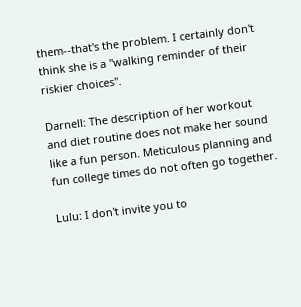them--that's the problem. I certainly don't think she is a "walking reminder of their riskier choices".

Darnell: The description of her workout and diet routine does not make her sound like a fun person. Meticulous planning and fun college times do not often go together.

Lulu: I don't invite you to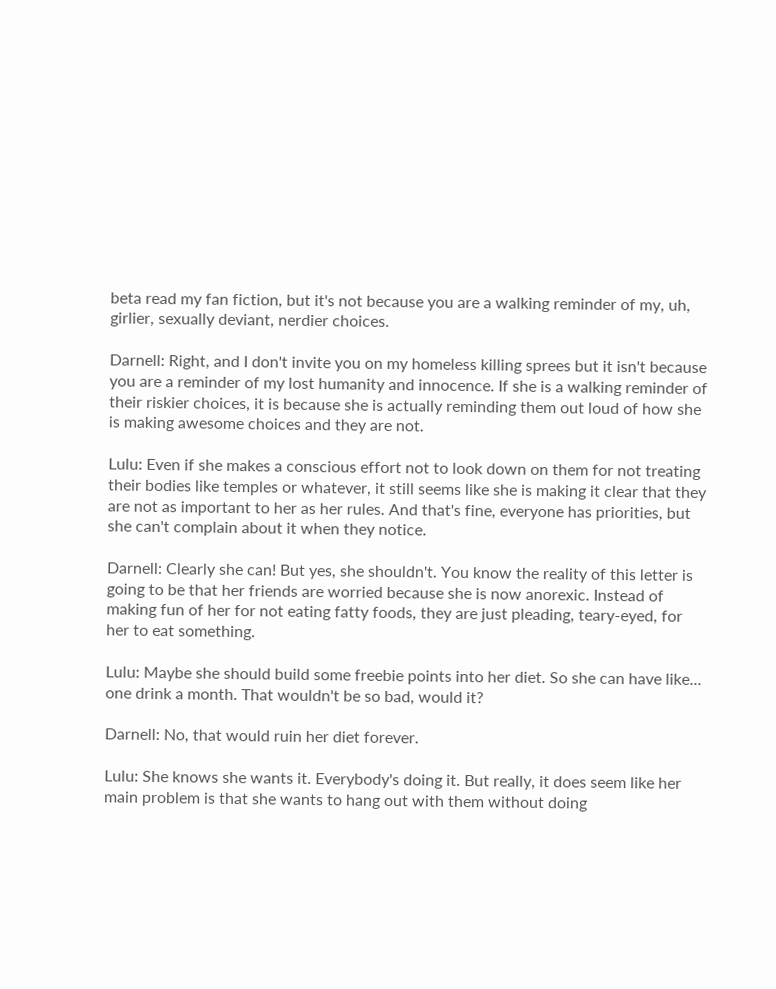beta read my fan fiction, but it's not because you are a walking reminder of my, uh, girlier, sexually deviant, nerdier choices.

Darnell: Right, and I don't invite you on my homeless killing sprees but it isn't because you are a reminder of my lost humanity and innocence. If she is a walking reminder of their riskier choices, it is because she is actually reminding them out loud of how she is making awesome choices and they are not.

Lulu: Even if she makes a conscious effort not to look down on them for not treating their bodies like temples or whatever, it still seems like she is making it clear that they are not as important to her as her rules. And that's fine, everyone has priorities, but she can't complain about it when they notice.

Darnell: Clearly she can! But yes, she shouldn't. You know the reality of this letter is going to be that her friends are worried because she is now anorexic. Instead of making fun of her for not eating fatty foods, they are just pleading, teary-eyed, for her to eat something.

Lulu: Maybe she should build some freebie points into her diet. So she can have like... one drink a month. That wouldn't be so bad, would it?

Darnell: No, that would ruin her diet forever.

Lulu: She knows she wants it. Everybody's doing it. But really, it does seem like her main problem is that she wants to hang out with them without doing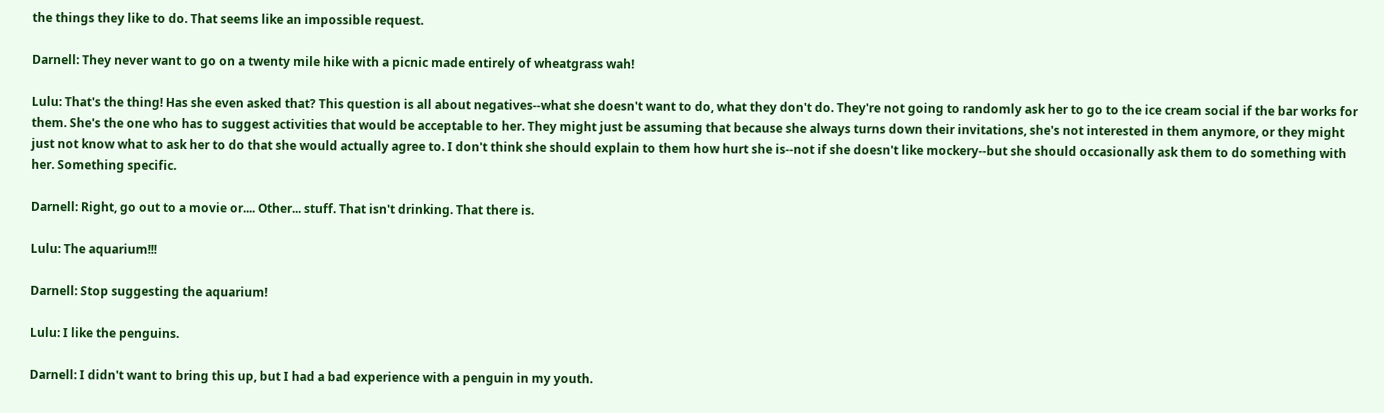the things they like to do. That seems like an impossible request.

Darnell: They never want to go on a twenty mile hike with a picnic made entirely of wheatgrass wah!

Lulu: That's the thing! Has she even asked that? This question is all about negatives--what she doesn't want to do, what they don't do. They're not going to randomly ask her to go to the ice cream social if the bar works for them. She's the one who has to suggest activities that would be acceptable to her. They might just be assuming that because she always turns down their invitations, she's not interested in them anymore, or they might just not know what to ask her to do that she would actually agree to. I don't think she should explain to them how hurt she is--not if she doesn't like mockery--but she should occasionally ask them to do something with her. Something specific.

Darnell: Right, go out to a movie or.... Other... stuff. That isn't drinking. That there is.

Lulu: The aquarium!!!

Darnell: Stop suggesting the aquarium!

Lulu: I like the penguins.

Darnell: I didn't want to bring this up, but I had a bad experience with a penguin in my youth.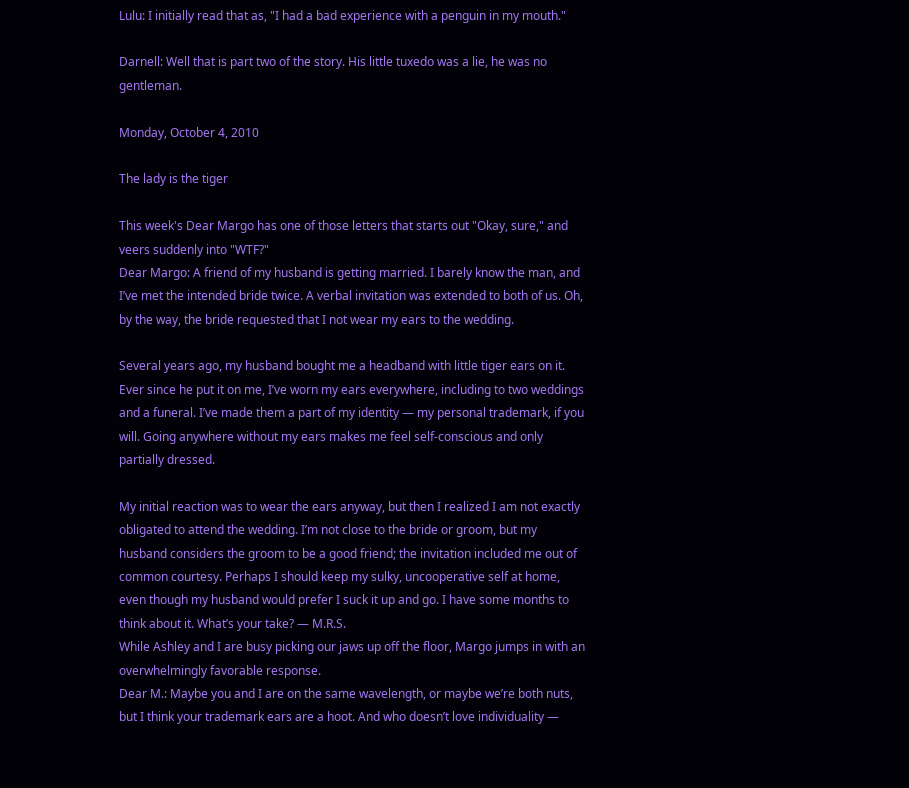Lulu: I initially read that as, "I had a bad experience with a penguin in my mouth."

Darnell: Well that is part two of the story. His little tuxedo was a lie, he was no gentleman.

Monday, October 4, 2010

The lady is the tiger

This week's Dear Margo has one of those letters that starts out "Okay, sure," and veers suddenly into "WTF?"
Dear Margo: A friend of my husband is getting married. I barely know the man, and I’ve met the intended bride twice. A verbal invitation was extended to both of us. Oh, by the way, the bride requested that I not wear my ears to the wedding.

Several years ago, my husband bought me a headband with little tiger ears on it. Ever since he put it on me, I’ve worn my ears everywhere, including to two weddings and a funeral. I’ve made them a part of my identity — my personal trademark, if you will. Going anywhere without my ears makes me feel self-conscious and only partially dressed.

My initial reaction was to wear the ears anyway, but then I realized I am not exactly obligated to attend the wedding. I’m not close to the bride or groom, but my husband considers the groom to be a good friend; the invitation included me out of common courtesy. Perhaps I should keep my sulky, uncooperative self at home, even though my husband would prefer I suck it up and go. I have some months to think about it. What’s your take? — M.R.S.
While Ashley and I are busy picking our jaws up off the floor, Margo jumps in with an overwhelmingly favorable response.
Dear M.: Maybe you and I are on the same wavelength, or maybe we’re both nuts, but I think your trademark ears are a hoot. And who doesn’t love individuality —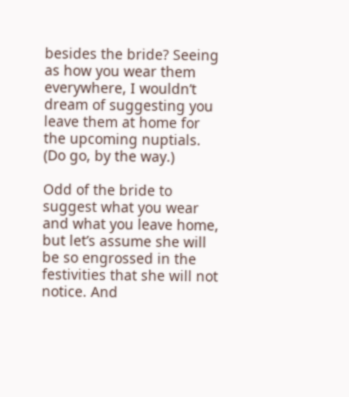besides the bride? Seeing as how you wear them everywhere, I wouldn’t dream of suggesting you leave them at home for the upcoming nuptials. (Do go, by the way.)

Odd of the bride to suggest what you wear and what you leave home, but let’s assume she will be so engrossed in the festivities that she will not notice. And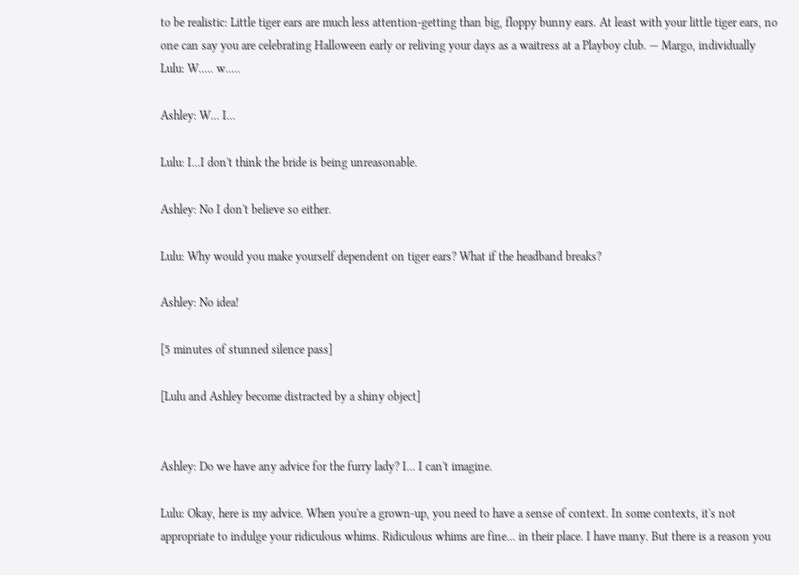to be realistic: Little tiger ears are much less attention-getting than big, floppy bunny ears. At least with your little tiger ears, no one can say you are celebrating Halloween early or reliving your days as a waitress at a Playboy club. — Margo, individually
Lulu: W..... w.....

Ashley: W... I...

Lulu: I...I don't think the bride is being unreasonable.

Ashley: No I don't believe so either.

Lulu: Why would you make yourself dependent on tiger ears? What if the headband breaks?

Ashley: No idea!

[5 minutes of stunned silence pass]

[Lulu and Ashley become distracted by a shiny object]


Ashley: Do we have any advice for the furry lady? I... I can't imagine.

Lulu: Okay, here is my advice. When you're a grown-up, you need to have a sense of context. In some contexts, it's not appropriate to indulge your ridiculous whims. Ridiculous whims are fine... in their place. I have many. But there is a reason you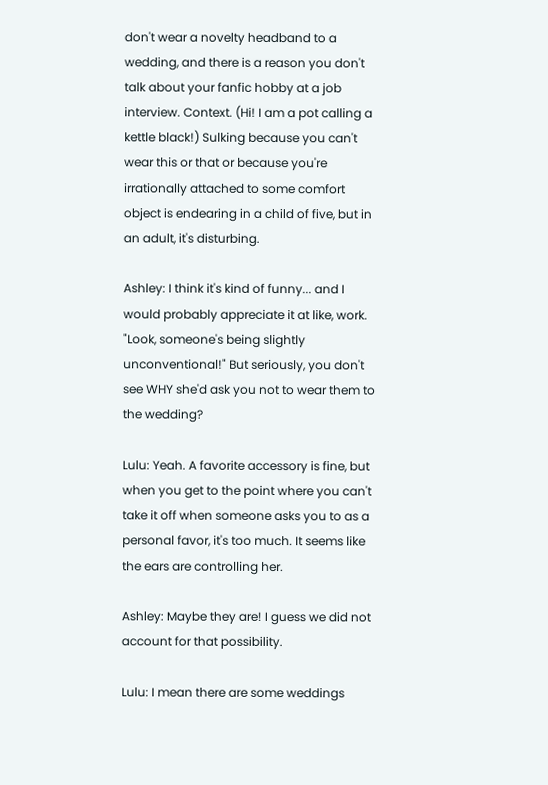don't wear a novelty headband to a wedding, and there is a reason you don't talk about your fanfic hobby at a job interview. Context. (Hi! I am a pot calling a kettle black!) Sulking because you can't wear this or that or because you're irrationally attached to some comfort object is endearing in a child of five, but in an adult, it's disturbing.

Ashley: I think it's kind of funny... and I would probably appreciate it at like, work. "Look, someone's being slightly unconventional!" But seriously, you don't see WHY she'd ask you not to wear them to the wedding?

Lulu: Yeah. A favorite accessory is fine, but when you get to the point where you can't take it off when someone asks you to as a personal favor, it's too much. It seems like the ears are controlling her.

Ashley: Maybe they are! I guess we did not account for that possibility.

Lulu: I mean there are some weddings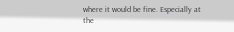where it would be fine. Especially at the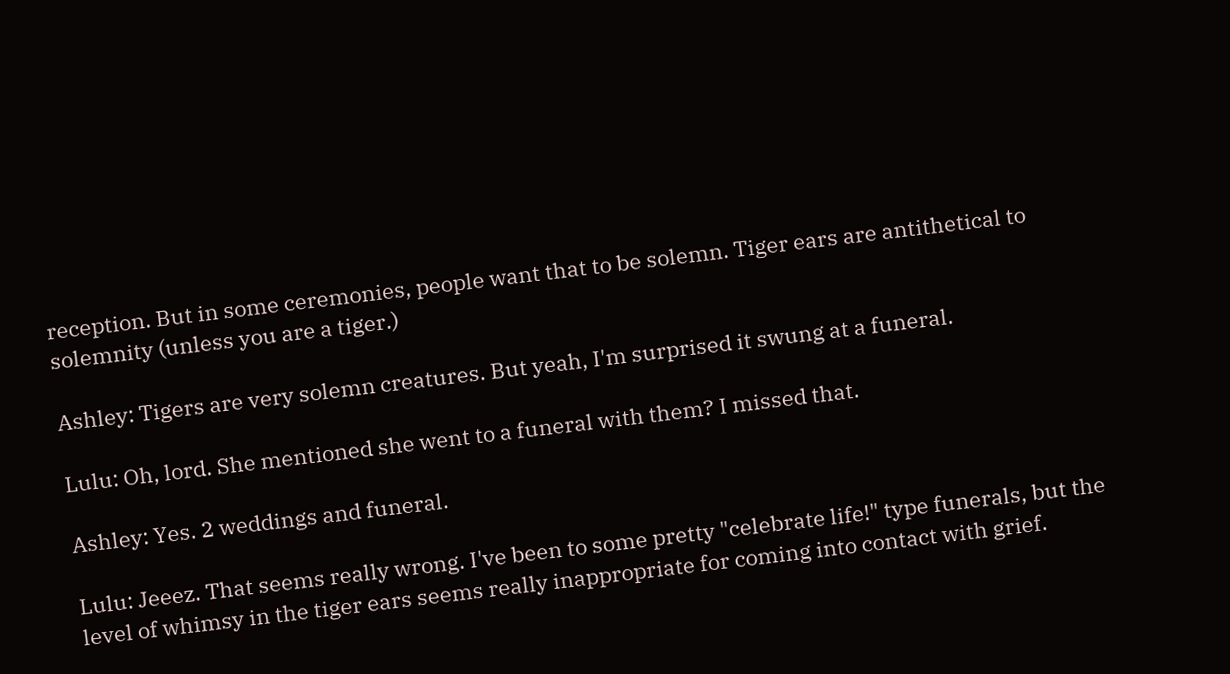reception. But in some ceremonies, people want that to be solemn. Tiger ears are antithetical to solemnity (unless you are a tiger.)

Ashley: Tigers are very solemn creatures. But yeah, I'm surprised it swung at a funeral.

Lulu: Oh, lord. She mentioned she went to a funeral with them? I missed that.

Ashley: Yes. 2 weddings and funeral.

Lulu: Jeeez. That seems really wrong. I've been to some pretty "celebrate life!" type funerals, but the level of whimsy in the tiger ears seems really inappropriate for coming into contact with grief.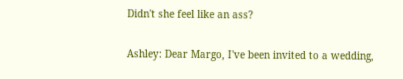Didn't she feel like an ass?

Ashley: Dear Margo, I've been invited to a wedding,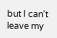but I can't leave my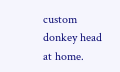custom donkey head at home.